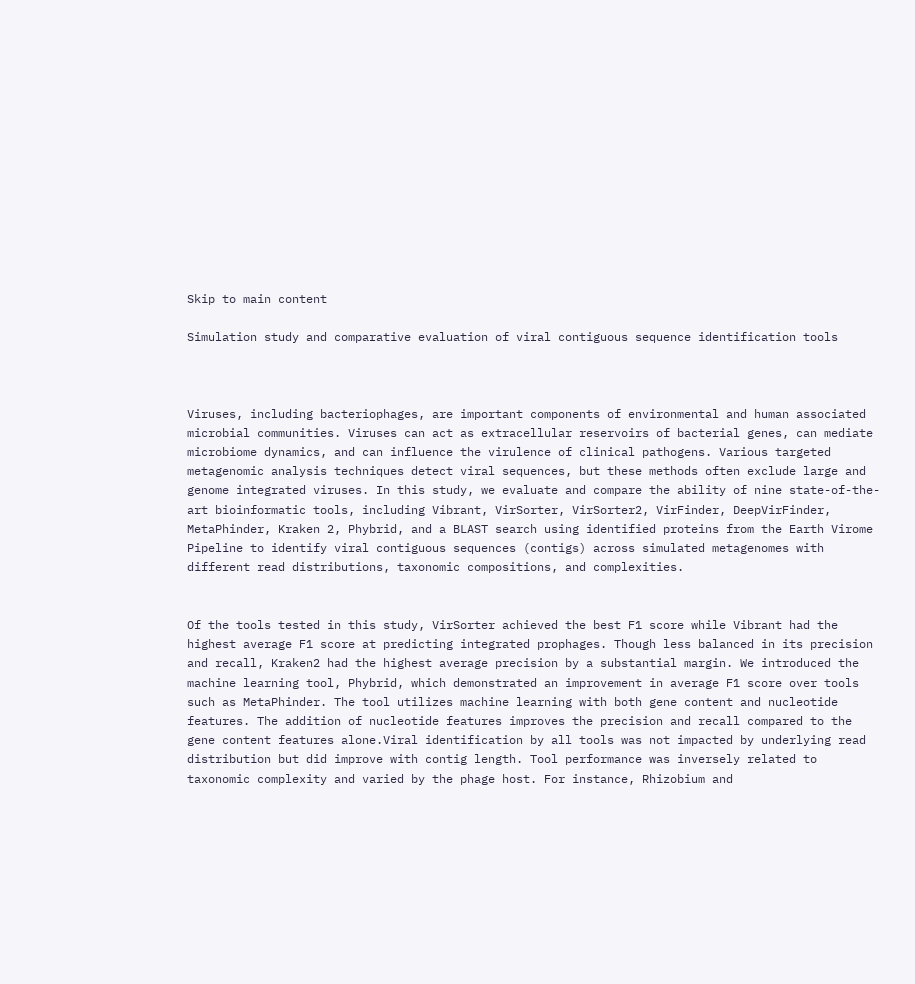Skip to main content

Simulation study and comparative evaluation of viral contiguous sequence identification tools



Viruses, including bacteriophages, are important components of environmental and human associated microbial communities. Viruses can act as extracellular reservoirs of bacterial genes, can mediate microbiome dynamics, and can influence the virulence of clinical pathogens. Various targeted metagenomic analysis techniques detect viral sequences, but these methods often exclude large and genome integrated viruses. In this study, we evaluate and compare the ability of nine state-of-the-art bioinformatic tools, including Vibrant, VirSorter, VirSorter2, VirFinder, DeepVirFinder, MetaPhinder, Kraken 2, Phybrid, and a BLAST search using identified proteins from the Earth Virome Pipeline to identify viral contiguous sequences (contigs) across simulated metagenomes with different read distributions, taxonomic compositions, and complexities.


Of the tools tested in this study, VirSorter achieved the best F1 score while Vibrant had the highest average F1 score at predicting integrated prophages. Though less balanced in its precision and recall, Kraken2 had the highest average precision by a substantial margin. We introduced the machine learning tool, Phybrid, which demonstrated an improvement in average F1 score over tools such as MetaPhinder. The tool utilizes machine learning with both gene content and nucleotide features. The addition of nucleotide features improves the precision and recall compared to the gene content features alone.Viral identification by all tools was not impacted by underlying read distribution but did improve with contig length. Tool performance was inversely related to taxonomic complexity and varied by the phage host. For instance, Rhizobium and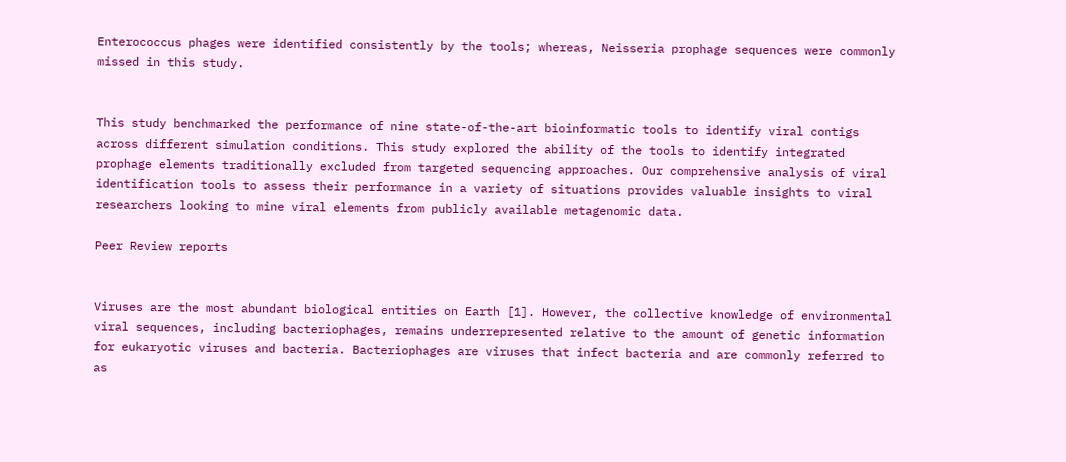Enterococcus phages were identified consistently by the tools; whereas, Neisseria prophage sequences were commonly missed in this study.


This study benchmarked the performance of nine state-of-the-art bioinformatic tools to identify viral contigs across different simulation conditions. This study explored the ability of the tools to identify integrated prophage elements traditionally excluded from targeted sequencing approaches. Our comprehensive analysis of viral identification tools to assess their performance in a variety of situations provides valuable insights to viral researchers looking to mine viral elements from publicly available metagenomic data.

Peer Review reports


Viruses are the most abundant biological entities on Earth [1]. However, the collective knowledge of environmental viral sequences, including bacteriophages, remains underrepresented relative to the amount of genetic information for eukaryotic viruses and bacteria. Bacteriophages are viruses that infect bacteria and are commonly referred to as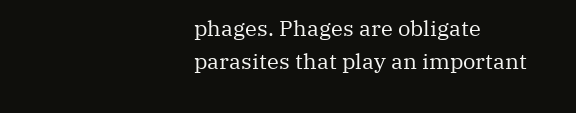phages. Phages are obligate parasites that play an important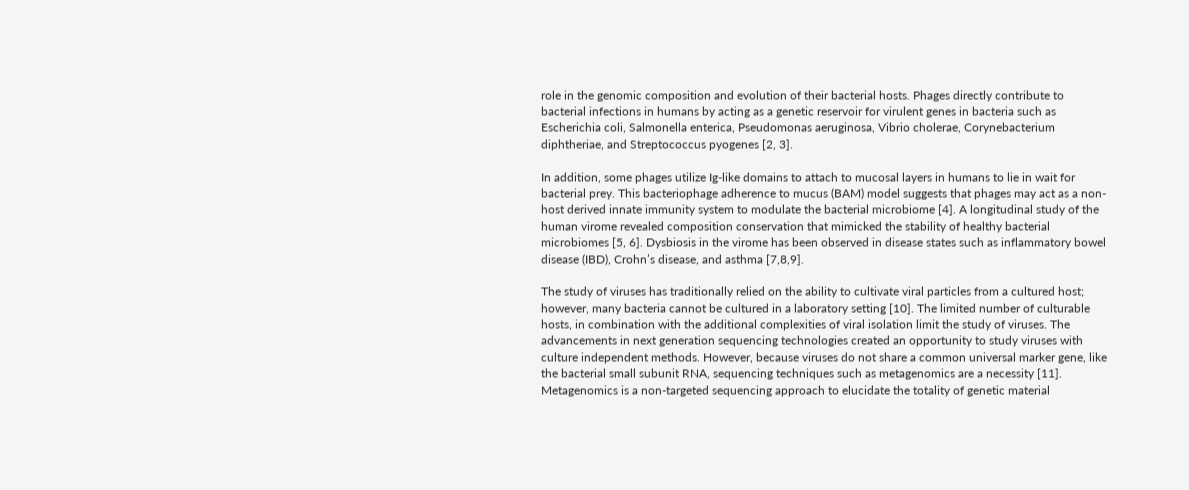role in the genomic composition and evolution of their bacterial hosts. Phages directly contribute to bacterial infections in humans by acting as a genetic reservoir for virulent genes in bacteria such as Escherichia coli, Salmonella enterica, Pseudomonas aeruginosa, Vibrio cholerae, Corynebacterium diphtheriae, and Streptococcus pyogenes [2, 3].

In addition, some phages utilize Ig-like domains to attach to mucosal layers in humans to lie in wait for bacterial prey. This bacteriophage adherence to mucus (BAM) model suggests that phages may act as a non-host derived innate immunity system to modulate the bacterial microbiome [4]. A longitudinal study of the human virome revealed composition conservation that mimicked the stability of healthy bacterial microbiomes [5, 6]. Dysbiosis in the virome has been observed in disease states such as inflammatory bowel disease (IBD), Crohn’s disease, and asthma [7,8,9].

The study of viruses has traditionally relied on the ability to cultivate viral particles from a cultured host; however, many bacteria cannot be cultured in a laboratory setting [10]. The limited number of culturable hosts, in combination with the additional complexities of viral isolation limit the study of viruses. The advancements in next generation sequencing technologies created an opportunity to study viruses with culture independent methods. However, because viruses do not share a common universal marker gene, like the bacterial small subunit RNA, sequencing techniques such as metagenomics are a necessity [11]. Metagenomics is a non-targeted sequencing approach to elucidate the totality of genetic material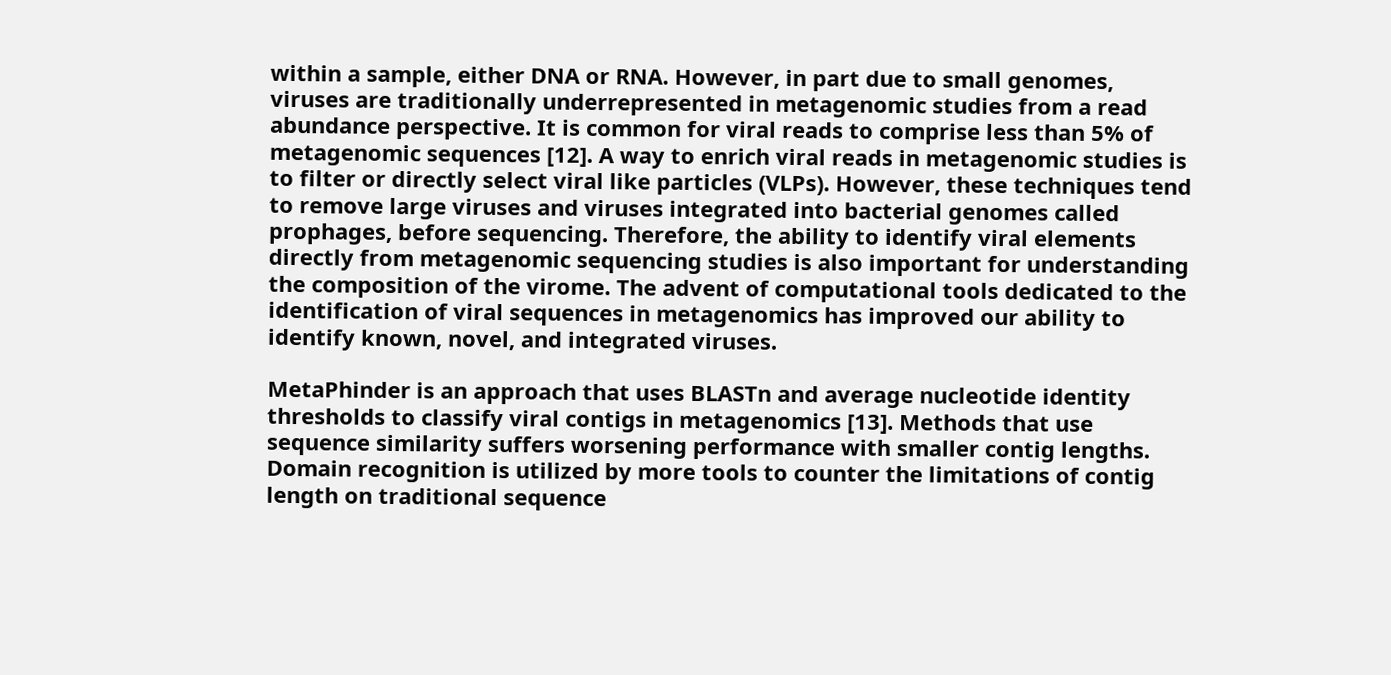within a sample, either DNA or RNA. However, in part due to small genomes, viruses are traditionally underrepresented in metagenomic studies from a read abundance perspective. It is common for viral reads to comprise less than 5% of metagenomic sequences [12]. A way to enrich viral reads in metagenomic studies is to filter or directly select viral like particles (VLPs). However, these techniques tend to remove large viruses and viruses integrated into bacterial genomes called prophages, before sequencing. Therefore, the ability to identify viral elements directly from metagenomic sequencing studies is also important for understanding the composition of the virome. The advent of computational tools dedicated to the identification of viral sequences in metagenomics has improved our ability to identify known, novel, and integrated viruses.

MetaPhinder is an approach that uses BLASTn and average nucleotide identity thresholds to classify viral contigs in metagenomics [13]. Methods that use sequence similarity suffers worsening performance with smaller contig lengths. Domain recognition is utilized by more tools to counter the limitations of contig length on traditional sequence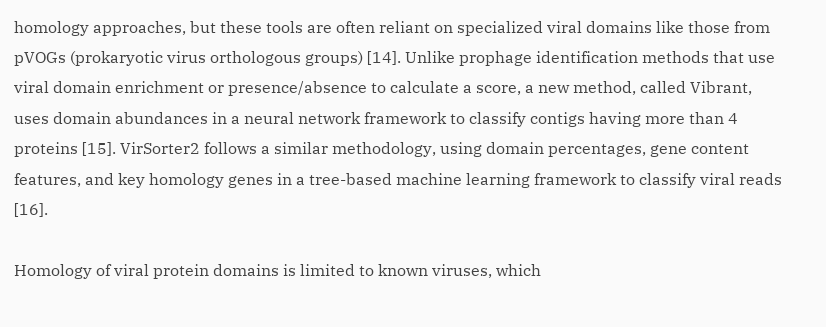homology approaches, but these tools are often reliant on specialized viral domains like those from pVOGs (prokaryotic virus orthologous groups) [14]. Unlike prophage identification methods that use viral domain enrichment or presence/absence to calculate a score, a new method, called Vibrant, uses domain abundances in a neural network framework to classify contigs having more than 4 proteins [15]. VirSorter2 follows a similar methodology, using domain percentages, gene content features, and key homology genes in a tree-based machine learning framework to classify viral reads [16].

Homology of viral protein domains is limited to known viruses, which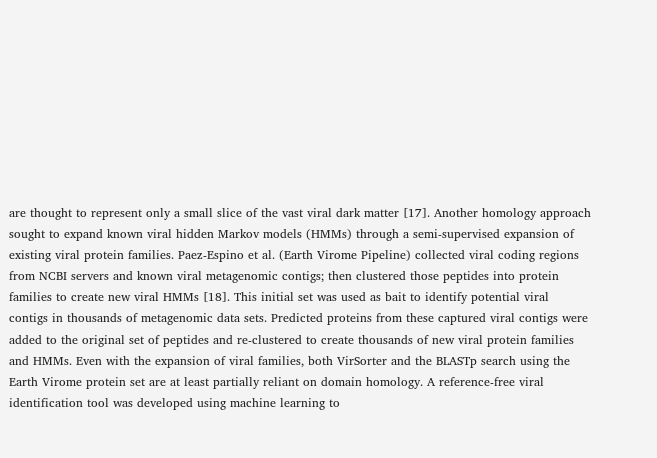are thought to represent only a small slice of the vast viral dark matter [17]. Another homology approach sought to expand known viral hidden Markov models (HMMs) through a semi-supervised expansion of existing viral protein families. Paez-Espino et al. (Earth Virome Pipeline) collected viral coding regions from NCBI servers and known viral metagenomic contigs; then clustered those peptides into protein families to create new viral HMMs [18]. This initial set was used as bait to identify potential viral contigs in thousands of metagenomic data sets. Predicted proteins from these captured viral contigs were added to the original set of peptides and re-clustered to create thousands of new viral protein families and HMMs. Even with the expansion of viral families, both VirSorter and the BLASTp search using the Earth Virome protein set are at least partially reliant on domain homology. A reference-free viral identification tool was developed using machine learning to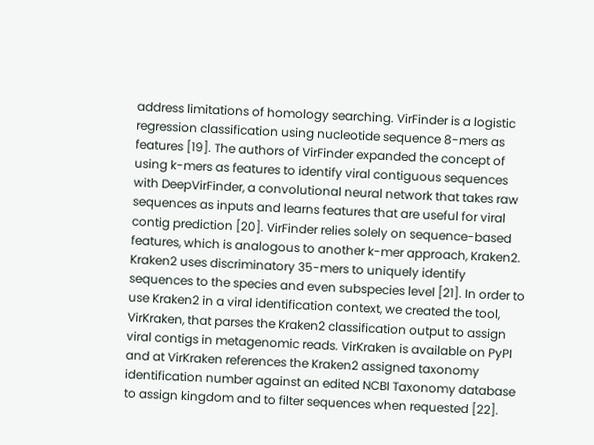address limitations of homology searching. VirFinder is a logistic regression classification using nucleotide sequence 8-mers as features [19]. The authors of VirFinder expanded the concept of using k-mers as features to identify viral contiguous sequences with DeepVirFinder, a convolutional neural network that takes raw sequences as inputs and learns features that are useful for viral contig prediction [20]. VirFinder relies solely on sequence-based features, which is analogous to another k-mer approach, Kraken2. Kraken2 uses discriminatory 35-mers to uniquely identify sequences to the species and even subspecies level [21]. In order to use Kraken2 in a viral identification context, we created the tool, VirKraken, that parses the Kraken2 classification output to assign viral contigs in metagenomic reads. VirKraken is available on PyPI and at VirKraken references the Kraken2 assigned taxonomy identification number against an edited NCBI Taxonomy database to assign kingdom and to filter sequences when requested [22].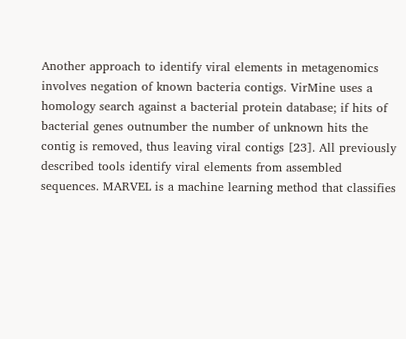Another approach to identify viral elements in metagenomics involves negation of known bacteria contigs. VirMine uses a homology search against a bacterial protein database; if hits of bacterial genes outnumber the number of unknown hits the contig is removed, thus leaving viral contigs [23]. All previously described tools identify viral elements from assembled sequences. MARVEL is a machine learning method that classifies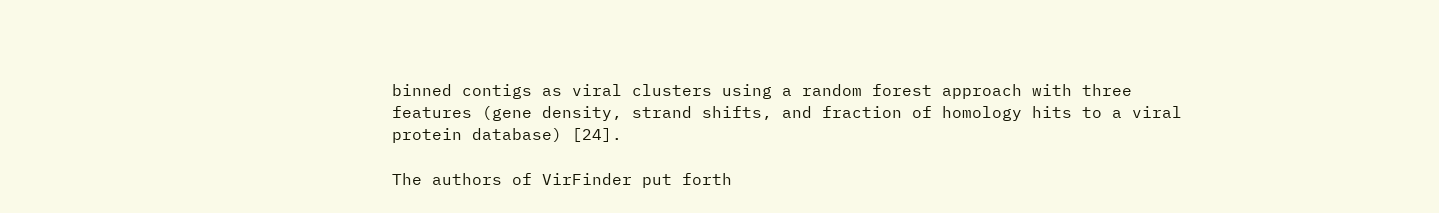binned contigs as viral clusters using a random forest approach with three features (gene density, strand shifts, and fraction of homology hits to a viral protein database) [24].

The authors of VirFinder put forth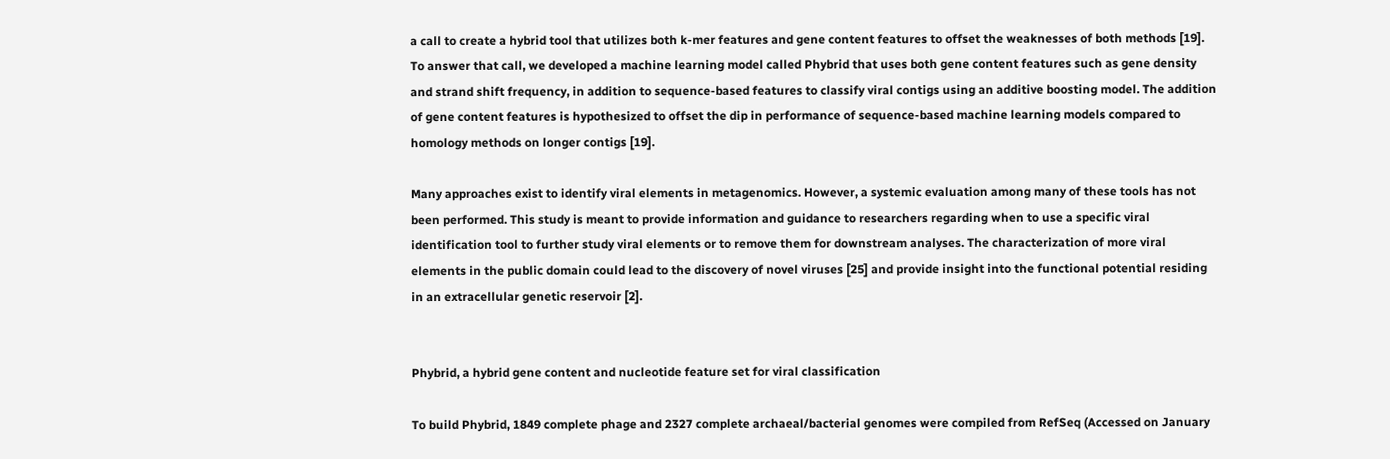a call to create a hybrid tool that utilizes both k-mer features and gene content features to offset the weaknesses of both methods [19]. To answer that call, we developed a machine learning model called Phybrid that uses both gene content features such as gene density and strand shift frequency, in addition to sequence-based features to classify viral contigs using an additive boosting model. The addition of gene content features is hypothesized to offset the dip in performance of sequence-based machine learning models compared to homology methods on longer contigs [19].

Many approaches exist to identify viral elements in metagenomics. However, a systemic evaluation among many of these tools has not been performed. This study is meant to provide information and guidance to researchers regarding when to use a specific viral identification tool to further study viral elements or to remove them for downstream analyses. The characterization of more viral elements in the public domain could lead to the discovery of novel viruses [25] and provide insight into the functional potential residing in an extracellular genetic reservoir [2].


Phybrid, a hybrid gene content and nucleotide feature set for viral classification

To build Phybrid, 1849 complete phage and 2327 complete archaeal/bacterial genomes were compiled from RefSeq (Accessed on January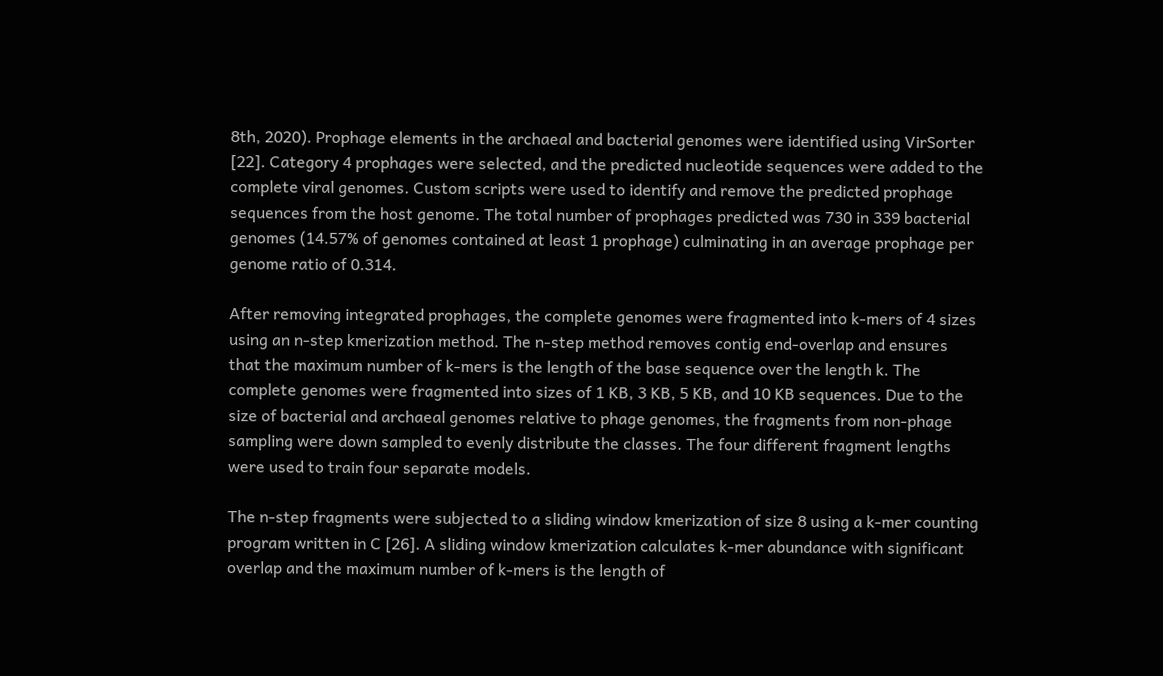8th, 2020). Prophage elements in the archaeal and bacterial genomes were identified using VirSorter [22]. Category 4 prophages were selected, and the predicted nucleotide sequences were added to the complete viral genomes. Custom scripts were used to identify and remove the predicted prophage sequences from the host genome. The total number of prophages predicted was 730 in 339 bacterial genomes (14.57% of genomes contained at least 1 prophage) culminating in an average prophage per genome ratio of 0.314.

After removing integrated prophages, the complete genomes were fragmented into k-mers of 4 sizes using an n-step kmerization method. The n-step method removes contig end-overlap and ensures that the maximum number of k-mers is the length of the base sequence over the length k. The complete genomes were fragmented into sizes of 1 KB, 3 KB, 5 KB, and 10 KB sequences. Due to the size of bacterial and archaeal genomes relative to phage genomes, the fragments from non-phage sampling were down sampled to evenly distribute the classes. The four different fragment lengths were used to train four separate models.

The n-step fragments were subjected to a sliding window kmerization of size 8 using a k-mer counting program written in C [26]. A sliding window kmerization calculates k-mer abundance with significant overlap and the maximum number of k-mers is the length of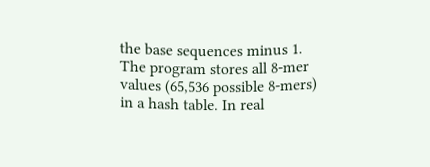the base sequences minus 1. The program stores all 8-mer values (65,536 possible 8-mers) in a hash table. In real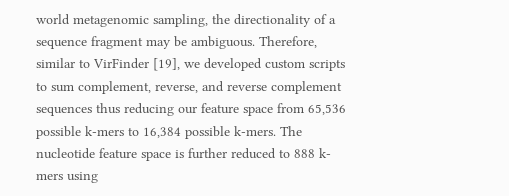world metagenomic sampling, the directionality of a sequence fragment may be ambiguous. Therefore, similar to VirFinder [19], we developed custom scripts to sum complement, reverse, and reverse complement sequences thus reducing our feature space from 65,536 possible k-mers to 16,384 possible k-mers. The nucleotide feature space is further reduced to 888 k-mers using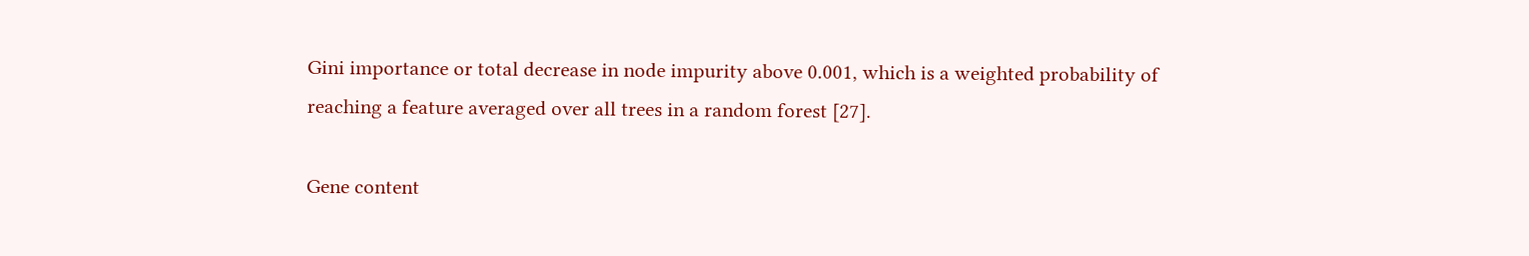Gini importance or total decrease in node impurity above 0.001, which is a weighted probability of reaching a feature averaged over all trees in a random forest [27].

Gene content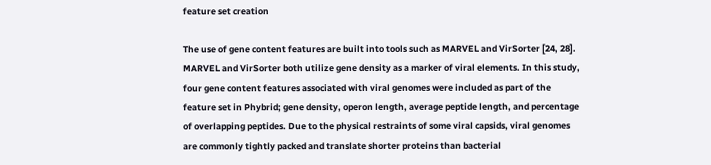feature set creation

The use of gene content features are built into tools such as MARVEL and VirSorter [24, 28]. MARVEL and VirSorter both utilize gene density as a marker of viral elements. In this study, four gene content features associated with viral genomes were included as part of the feature set in Phybrid; gene density, operon length, average peptide length, and percentage of overlapping peptides. Due to the physical restraints of some viral capsids, viral genomes are commonly tightly packed and translate shorter proteins than bacterial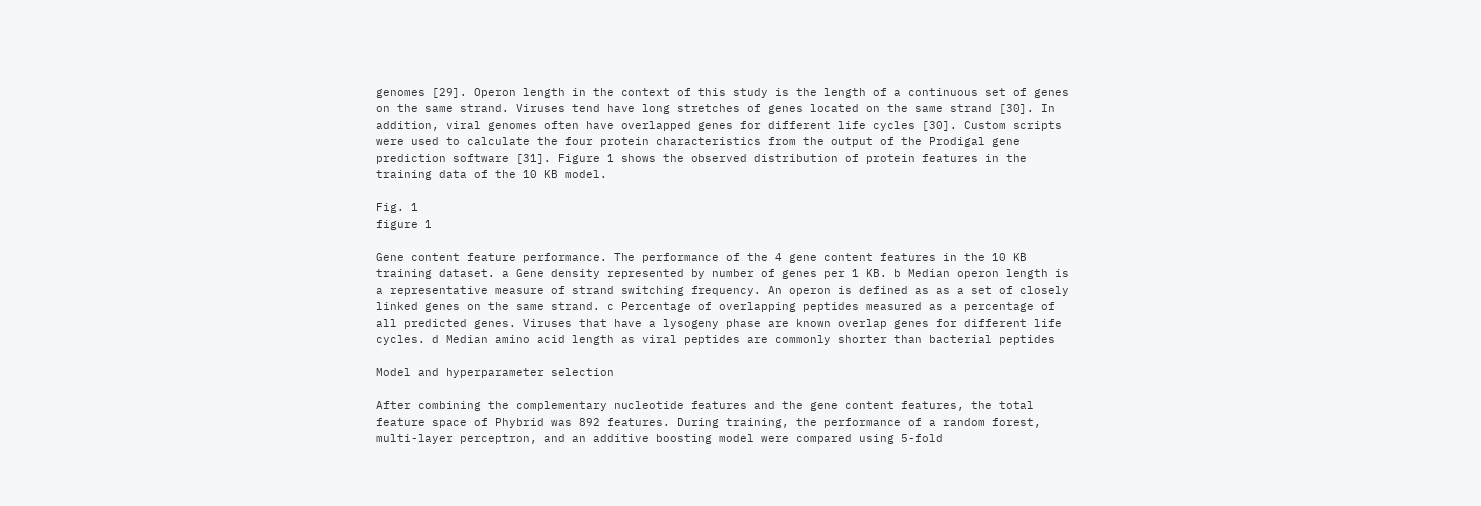genomes [29]. Operon length in the context of this study is the length of a continuous set of genes on the same strand. Viruses tend have long stretches of genes located on the same strand [30]. In addition, viral genomes often have overlapped genes for different life cycles [30]. Custom scripts were used to calculate the four protein characteristics from the output of the Prodigal gene prediction software [31]. Figure 1 shows the observed distribution of protein features in the training data of the 10 KB model.

Fig. 1
figure 1

Gene content feature performance. The performance of the 4 gene content features in the 10 KB training dataset. a Gene density represented by number of genes per 1 KB. b Median operon length is a representative measure of strand switching frequency. An operon is defined as as a set of closely linked genes on the same strand. c Percentage of overlapping peptides measured as a percentage of all predicted genes. Viruses that have a lysogeny phase are known overlap genes for different life cycles. d Median amino acid length as viral peptides are commonly shorter than bacterial peptides

Model and hyperparameter selection

After combining the complementary nucleotide features and the gene content features, the total feature space of Phybrid was 892 features. During training, the performance of a random forest, multi-layer perceptron, and an additive boosting model were compared using 5-fold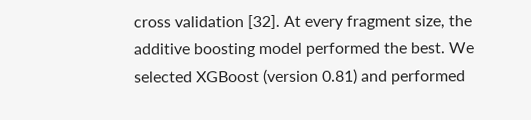cross validation [32]. At every fragment size, the additive boosting model performed the best. We selected XGBoost (version 0.81) and performed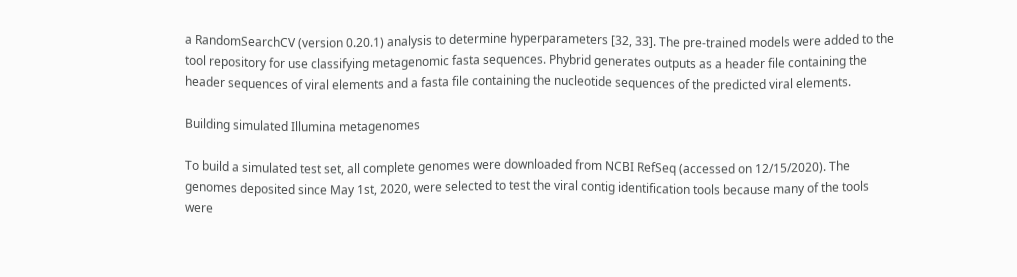a RandomSearchCV (version 0.20.1) analysis to determine hyperparameters [32, 33]. The pre-trained models were added to the tool repository for use classifying metagenomic fasta sequences. Phybrid generates outputs as a header file containing the header sequences of viral elements and a fasta file containing the nucleotide sequences of the predicted viral elements.

Building simulated Illumina metagenomes

To build a simulated test set, all complete genomes were downloaded from NCBI RefSeq (accessed on 12/15/2020). The genomes deposited since May 1st, 2020, were selected to test the viral contig identification tools because many of the tools were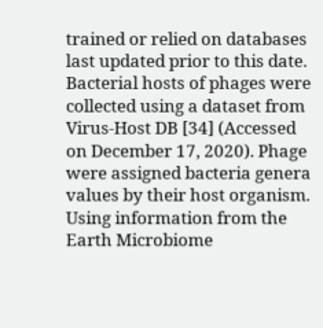trained or relied on databases last updated prior to this date. Bacterial hosts of phages were collected using a dataset from Virus-Host DB [34] (Accessed on December 17, 2020). Phage were assigned bacteria genera values by their host organism. Using information from the Earth Microbiome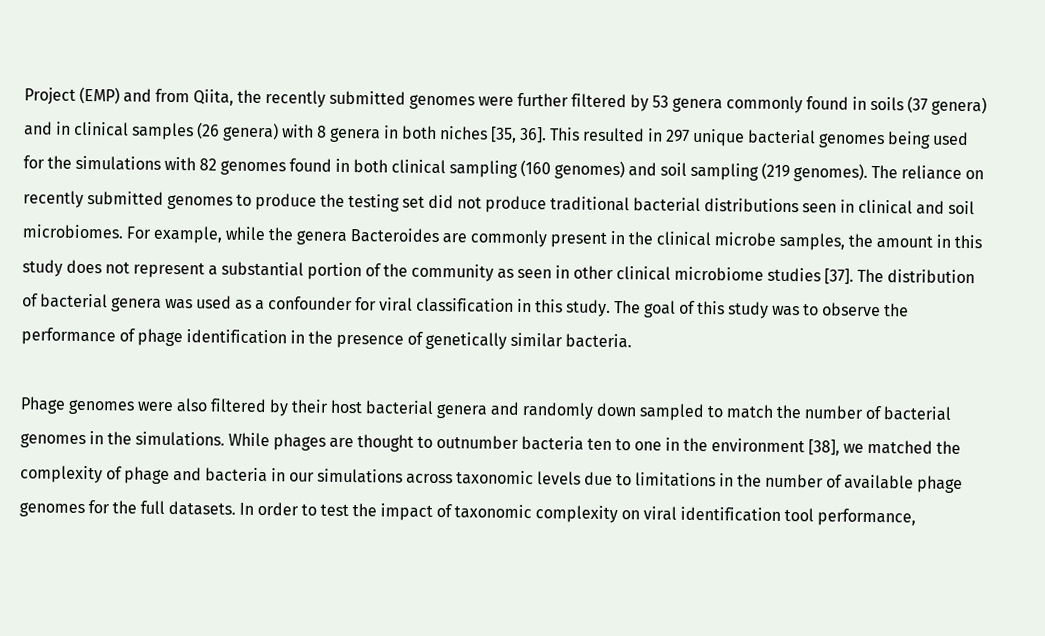Project (EMP) and from Qiita, the recently submitted genomes were further filtered by 53 genera commonly found in soils (37 genera) and in clinical samples (26 genera) with 8 genera in both niches [35, 36]. This resulted in 297 unique bacterial genomes being used for the simulations with 82 genomes found in both clinical sampling (160 genomes) and soil sampling (219 genomes). The reliance on recently submitted genomes to produce the testing set did not produce traditional bacterial distributions seen in clinical and soil microbiomes. For example, while the genera Bacteroides are commonly present in the clinical microbe samples, the amount in this study does not represent a substantial portion of the community as seen in other clinical microbiome studies [37]. The distribution of bacterial genera was used as a confounder for viral classification in this study. The goal of this study was to observe the performance of phage identification in the presence of genetically similar bacteria.

Phage genomes were also filtered by their host bacterial genera and randomly down sampled to match the number of bacterial genomes in the simulations. While phages are thought to outnumber bacteria ten to one in the environment [38], we matched the complexity of phage and bacteria in our simulations across taxonomic levels due to limitations in the number of available phage genomes for the full datasets. In order to test the impact of taxonomic complexity on viral identification tool performance,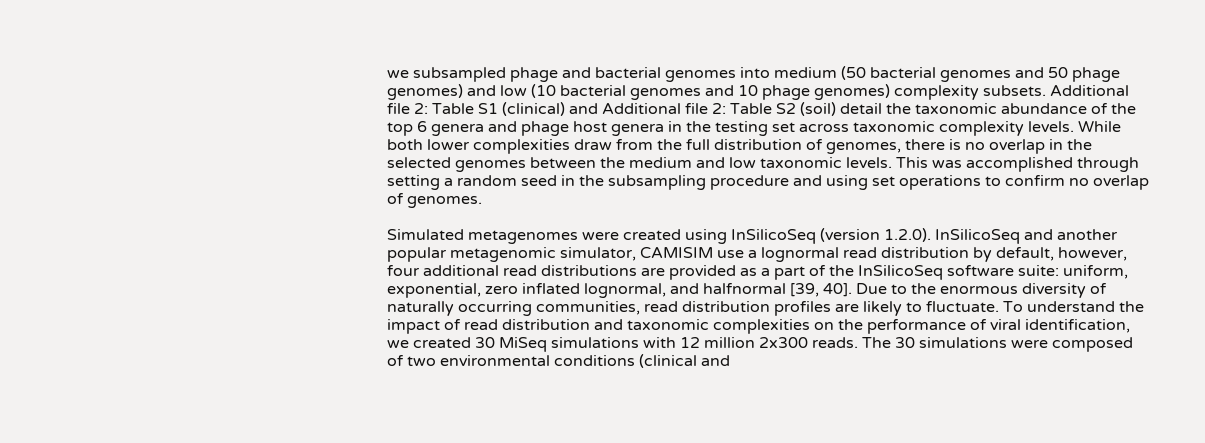we subsampled phage and bacterial genomes into medium (50 bacterial genomes and 50 phage genomes) and low (10 bacterial genomes and 10 phage genomes) complexity subsets. Additional file 2: Table S1 (clinical) and Additional file 2: Table S2 (soil) detail the taxonomic abundance of the top 6 genera and phage host genera in the testing set across taxonomic complexity levels. While both lower complexities draw from the full distribution of genomes, there is no overlap in the selected genomes between the medium and low taxonomic levels. This was accomplished through setting a random seed in the subsampling procedure and using set operations to confirm no overlap of genomes.

Simulated metagenomes were created using InSilicoSeq (version 1.2.0). InSilicoSeq and another popular metagenomic simulator, CAMISIM use a lognormal read distribution by default, however, four additional read distributions are provided as a part of the InSilicoSeq software suite: uniform, exponential, zero inflated lognormal, and halfnormal [39, 40]. Due to the enormous diversity of naturally occurring communities, read distribution profiles are likely to fluctuate. To understand the impact of read distribution and taxonomic complexities on the performance of viral identification, we created 30 MiSeq simulations with 12 million 2x300 reads. The 30 simulations were composed of two environmental conditions (clinical and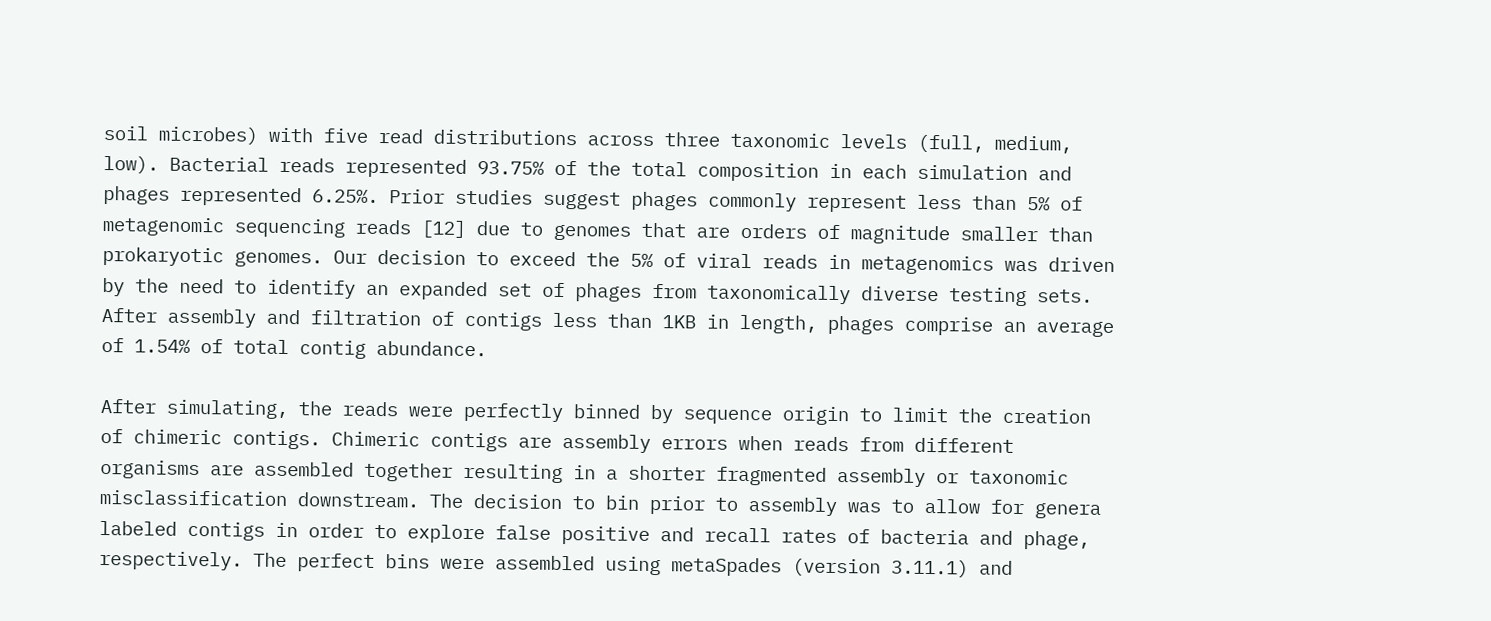soil microbes) with five read distributions across three taxonomic levels (full, medium, low). Bacterial reads represented 93.75% of the total composition in each simulation and phages represented 6.25%. Prior studies suggest phages commonly represent less than 5% of metagenomic sequencing reads [12] due to genomes that are orders of magnitude smaller than prokaryotic genomes. Our decision to exceed the 5% of viral reads in metagenomics was driven by the need to identify an expanded set of phages from taxonomically diverse testing sets. After assembly and filtration of contigs less than 1KB in length, phages comprise an average of 1.54% of total contig abundance.

After simulating, the reads were perfectly binned by sequence origin to limit the creation of chimeric contigs. Chimeric contigs are assembly errors when reads from different organisms are assembled together resulting in a shorter fragmented assembly or taxonomic misclassification downstream. The decision to bin prior to assembly was to allow for genera labeled contigs in order to explore false positive and recall rates of bacteria and phage, respectively. The perfect bins were assembled using metaSpades (version 3.11.1) and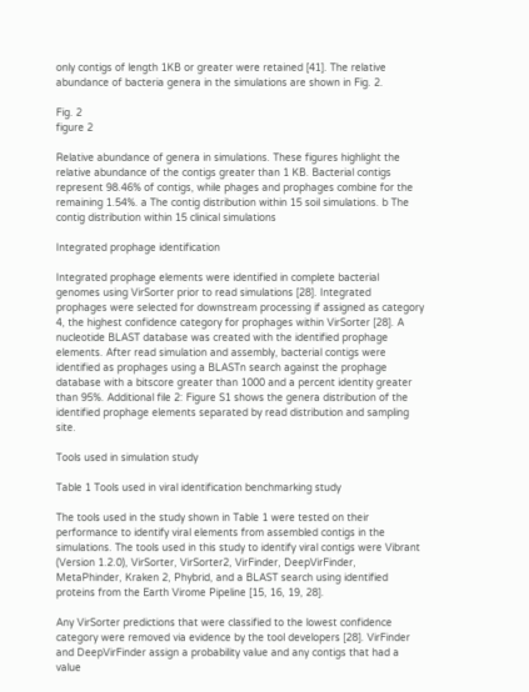only contigs of length 1KB or greater were retained [41]. The relative abundance of bacteria genera in the simulations are shown in Fig. 2.

Fig. 2
figure 2

Relative abundance of genera in simulations. These figures highlight the relative abundance of the contigs greater than 1 KB. Bacterial contigs represent 98.46% of contigs, while phages and prophages combine for the remaining 1.54%. a The contig distribution within 15 soil simulations. b The contig distribution within 15 clinical simulations

Integrated prophage identification

Integrated prophage elements were identified in complete bacterial genomes using VirSorter prior to read simulations [28]. Integrated prophages were selected for downstream processing if assigned as category 4, the highest confidence category for prophages within VirSorter [28]. A nucleotide BLAST database was created with the identified prophage elements. After read simulation and assembly, bacterial contigs were identified as prophages using a BLASTn search against the prophage database with a bitscore greater than 1000 and a percent identity greater than 95%. Additional file 2: Figure S1 shows the genera distribution of the identified prophage elements separated by read distribution and sampling site.

Tools used in simulation study

Table 1 Tools used in viral identification benchmarking study

The tools used in the study shown in Table 1 were tested on their performance to identify viral elements from assembled contigs in the simulations. The tools used in this study to identify viral contigs were Vibrant (Version 1.2.0), VirSorter, VirSorter2, VirFinder, DeepVirFinder, MetaPhinder, Kraken 2, Phybrid, and a BLAST search using identified proteins from the Earth Virome Pipeline [15, 16, 19, 28].

Any VirSorter predictions that were classified to the lowest confidence category were removed via evidence by the tool developers [28]. VirFinder and DeepVirFinder assign a probability value and any contigs that had a value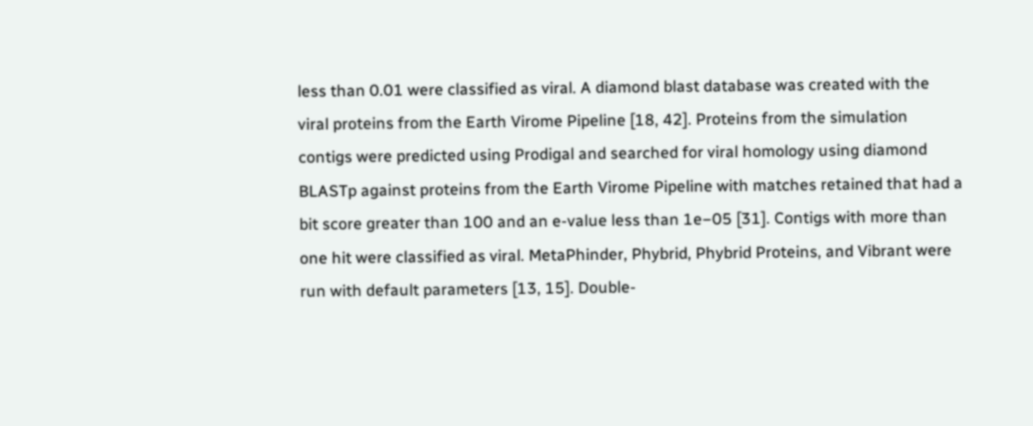less than 0.01 were classified as viral. A diamond blast database was created with the viral proteins from the Earth Virome Pipeline [18, 42]. Proteins from the simulation contigs were predicted using Prodigal and searched for viral homology using diamond BLASTp against proteins from the Earth Virome Pipeline with matches retained that had a bit score greater than 100 and an e-value less than 1e−05 [31]. Contigs with more than one hit were classified as viral. MetaPhinder, Phybrid, Phybrid Proteins, and Vibrant were run with default parameters [13, 15]. Double-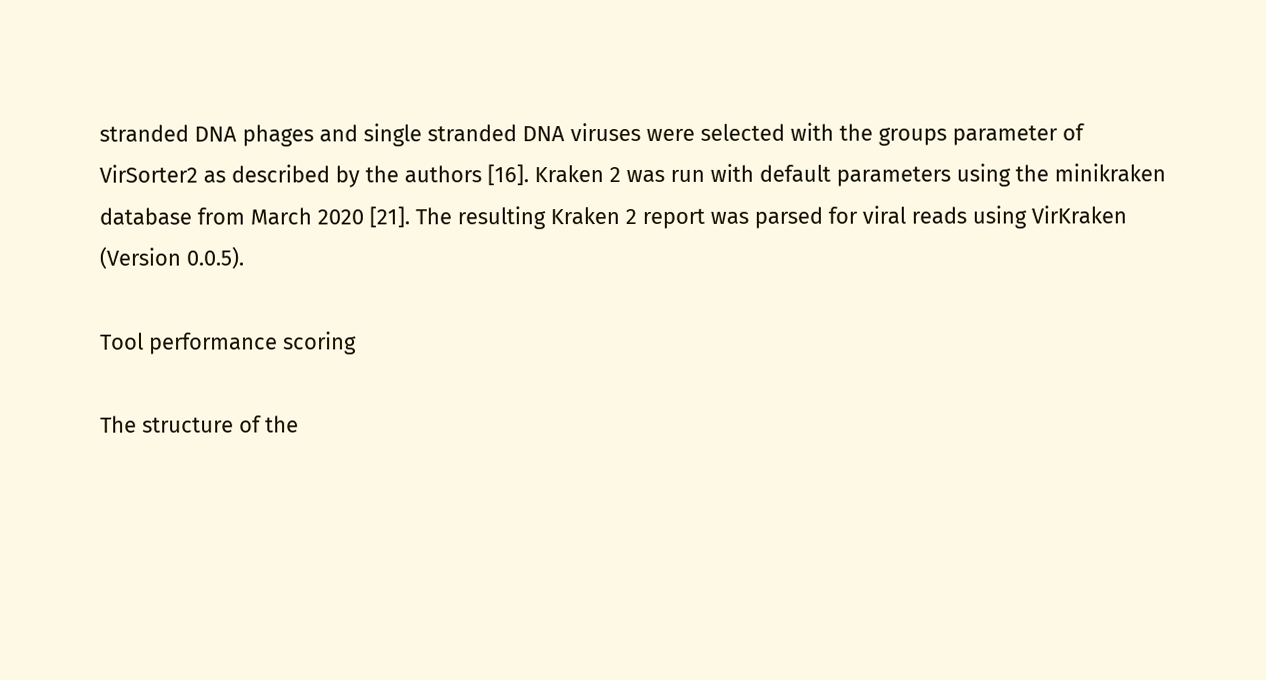stranded DNA phages and single stranded DNA viruses were selected with the groups parameter of VirSorter2 as described by the authors [16]. Kraken 2 was run with default parameters using the minikraken database from March 2020 [21]. The resulting Kraken 2 report was parsed for viral reads using VirKraken (Version 0.0.5).

Tool performance scoring

The structure of the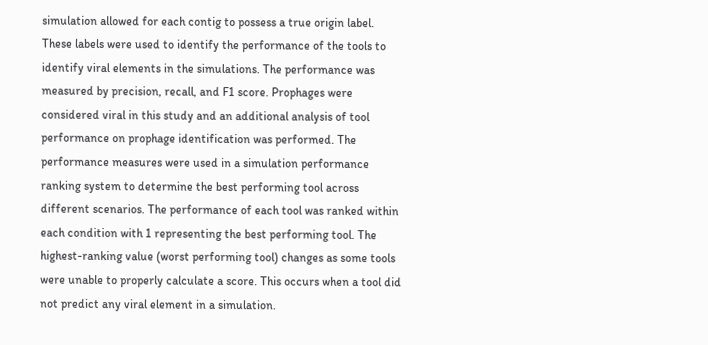simulation allowed for each contig to possess a true origin label. These labels were used to identify the performance of the tools to identify viral elements in the simulations. The performance was measured by precision, recall, and F1 score. Prophages were considered viral in this study and an additional analysis of tool performance on prophage identification was performed. The performance measures were used in a simulation performance ranking system to determine the best performing tool across different scenarios. The performance of each tool was ranked within each condition with 1 representing the best performing tool. The highest-ranking value (worst performing tool) changes as some tools were unable to properly calculate a score. This occurs when a tool did not predict any viral element in a simulation.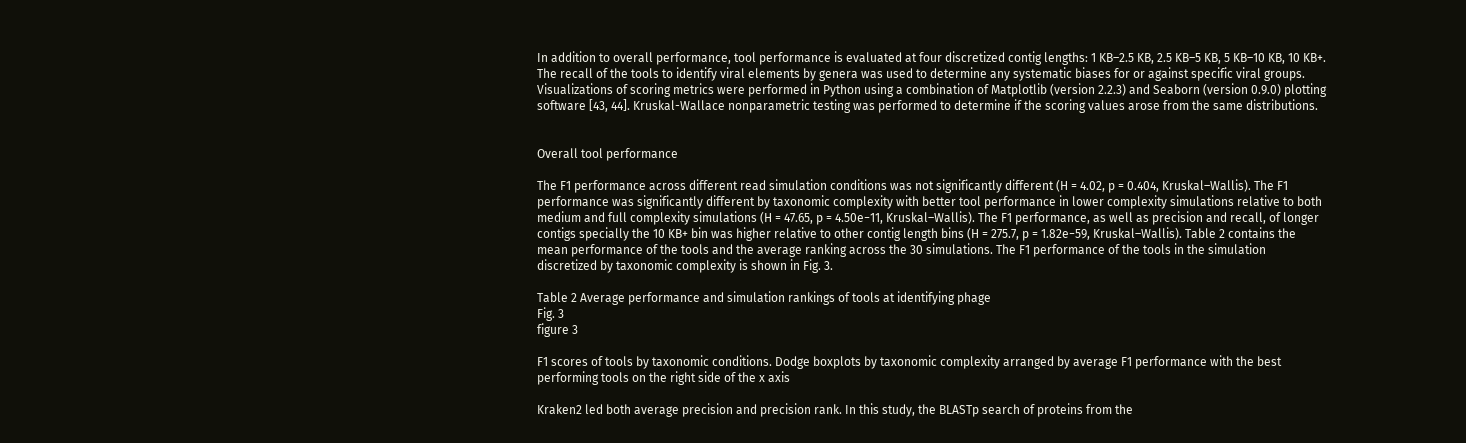In addition to overall performance, tool performance is evaluated at four discretized contig lengths: 1 KB–2.5 KB, 2.5 KB–5 KB, 5 KB–10 KB, 10 KB+. The recall of the tools to identify viral elements by genera was used to determine any systematic biases for or against specific viral groups. Visualizations of scoring metrics were performed in Python using a combination of Matplotlib (version 2.2.3) and Seaborn (version 0.9.0) plotting software [43, 44]. Kruskal-Wallace nonparametric testing was performed to determine if the scoring values arose from the same distributions.


Overall tool performance

The F1 performance across different read simulation conditions was not significantly different (H = 4.02, p = 0.404, Kruskal–Wallis). The F1 performance was significantly different by taxonomic complexity with better tool performance in lower complexity simulations relative to both medium and full complexity simulations (H = 47.65, p = 4.50e−11, Kruskal–Wallis). The F1 performance, as well as precision and recall, of longer contigs specially the 10 KB+ bin was higher relative to other contig length bins (H = 275.7, p = 1.82e−59, Kruskal–Wallis). Table 2 contains the mean performance of the tools and the average ranking across the 30 simulations. The F1 performance of the tools in the simulation discretized by taxonomic complexity is shown in Fig. 3.

Table 2 Average performance and simulation rankings of tools at identifying phage
Fig. 3
figure 3

F1 scores of tools by taxonomic conditions. Dodge boxplots by taxonomic complexity arranged by average F1 performance with the best performing tools on the right side of the x axis

Kraken2 led both average precision and precision rank. In this study, the BLASTp search of proteins from the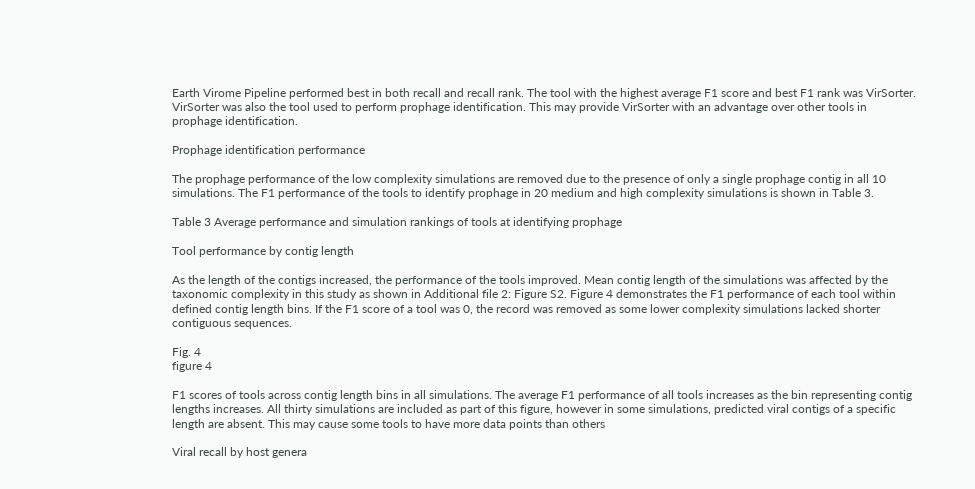Earth Virome Pipeline performed best in both recall and recall rank. The tool with the highest average F1 score and best F1 rank was VirSorter. VirSorter was also the tool used to perform prophage identification. This may provide VirSorter with an advantage over other tools in prophage identification.

Prophage identification performance

The prophage performance of the low complexity simulations are removed due to the presence of only a single prophage contig in all 10 simulations. The F1 performance of the tools to identify prophage in 20 medium and high complexity simulations is shown in Table 3.

Table 3 Average performance and simulation rankings of tools at identifying prophage

Tool performance by contig length

As the length of the contigs increased, the performance of the tools improved. Mean contig length of the simulations was affected by the taxonomic complexity in this study as shown in Additional file 2: Figure S2. Figure 4 demonstrates the F1 performance of each tool within defined contig length bins. If the F1 score of a tool was 0, the record was removed as some lower complexity simulations lacked shorter contiguous sequences.

Fig. 4
figure 4

F1 scores of tools across contig length bins in all simulations. The average F1 performance of all tools increases as the bin representing contig lengths increases. All thirty simulations are included as part of this figure, however in some simulations, predicted viral contigs of a specific length are absent. This may cause some tools to have more data points than others

Viral recall by host genera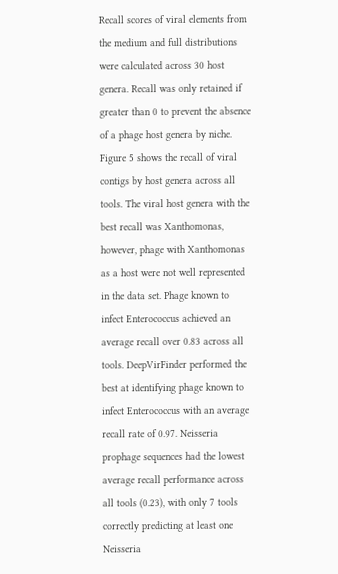Recall scores of viral elements from the medium and full distributions were calculated across 30 host genera. Recall was only retained if greater than 0 to prevent the absence of a phage host genera by niche. Figure 5 shows the recall of viral contigs by host genera across all tools. The viral host genera with the best recall was Xanthomonas, however, phage with Xanthomonas as a host were not well represented in the data set. Phage known to infect Enterococcus achieved an average recall over 0.83 across all tools. DeepVirFinder performed the best at identifying phage known to infect Enterococcus with an average recall rate of 0.97. Neisseria prophage sequences had the lowest average recall performance across all tools (0.23), with only 7 tools correctly predicting at least one Neisseria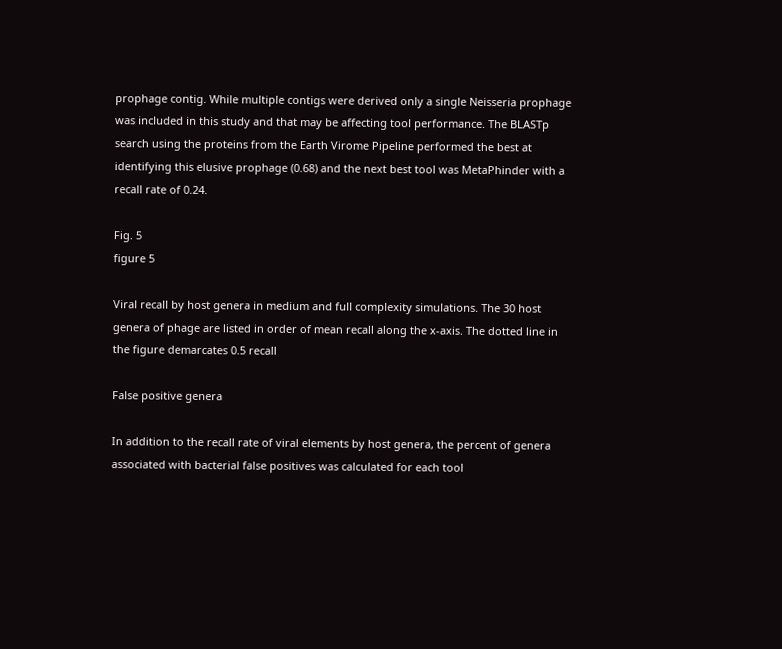prophage contig. While multiple contigs were derived only a single Neisseria prophage was included in this study and that may be affecting tool performance. The BLASTp search using the proteins from the Earth Virome Pipeline performed the best at identifying this elusive prophage (0.68) and the next best tool was MetaPhinder with a recall rate of 0.24.

Fig. 5
figure 5

Viral recall by host genera in medium and full complexity simulations. The 30 host genera of phage are listed in order of mean recall along the x-axis. The dotted line in the figure demarcates 0.5 recall

False positive genera

In addition to the recall rate of viral elements by host genera, the percent of genera associated with bacterial false positives was calculated for each tool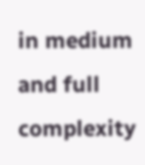in medium and full complexity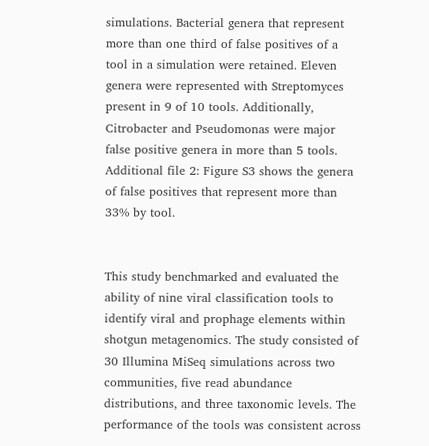simulations. Bacterial genera that represent more than one third of false positives of a tool in a simulation were retained. Eleven genera were represented with Streptomyces present in 9 of 10 tools. Additionally, Citrobacter and Pseudomonas were major false positive genera in more than 5 tools. Additional file 2: Figure S3 shows the genera of false positives that represent more than 33% by tool.


This study benchmarked and evaluated the ability of nine viral classification tools to identify viral and prophage elements within shotgun metagenomics. The study consisted of 30 Illumina MiSeq simulations across two communities, five read abundance distributions, and three taxonomic levels. The performance of the tools was consistent across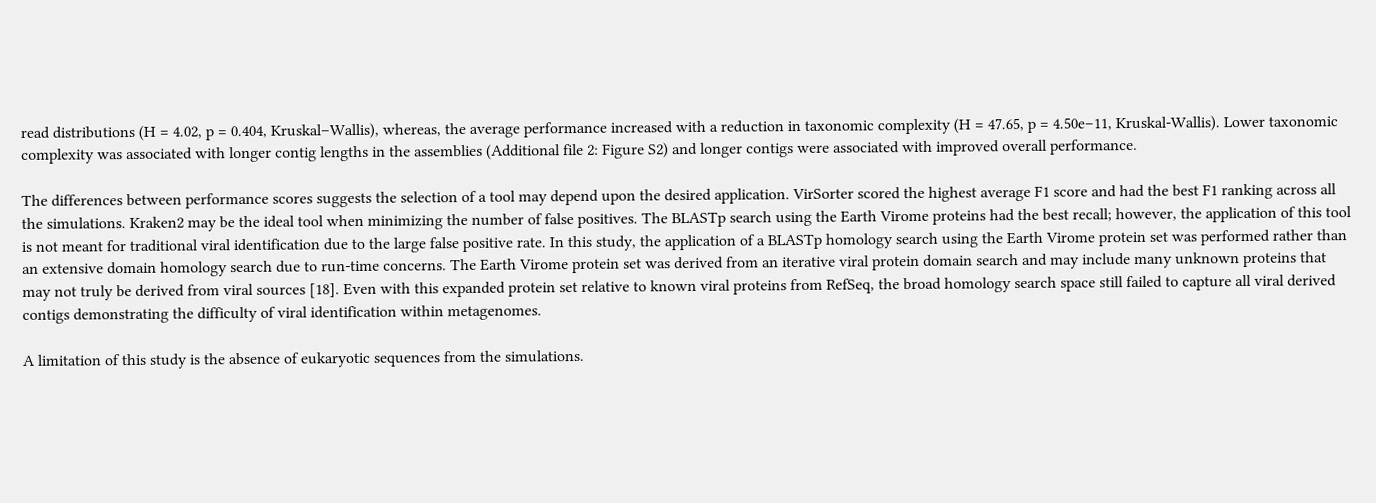read distributions (H = 4.02, p = 0.404, Kruskal–Wallis), whereas, the average performance increased with a reduction in taxonomic complexity (H = 47.65, p = 4.50e−11, Kruskal-Wallis). Lower taxonomic complexity was associated with longer contig lengths in the assemblies (Additional file 2: Figure S2) and longer contigs were associated with improved overall performance.

The differences between performance scores suggests the selection of a tool may depend upon the desired application. VirSorter scored the highest average F1 score and had the best F1 ranking across all the simulations. Kraken2 may be the ideal tool when minimizing the number of false positives. The BLASTp search using the Earth Virome proteins had the best recall; however, the application of this tool is not meant for traditional viral identification due to the large false positive rate. In this study, the application of a BLASTp homology search using the Earth Virome protein set was performed rather than an extensive domain homology search due to run-time concerns. The Earth Virome protein set was derived from an iterative viral protein domain search and may include many unknown proteins that may not truly be derived from viral sources [18]. Even with this expanded protein set relative to known viral proteins from RefSeq, the broad homology search space still failed to capture all viral derived contigs demonstrating the difficulty of viral identification within metagenomes.

A limitation of this study is the absence of eukaryotic sequences from the simulations.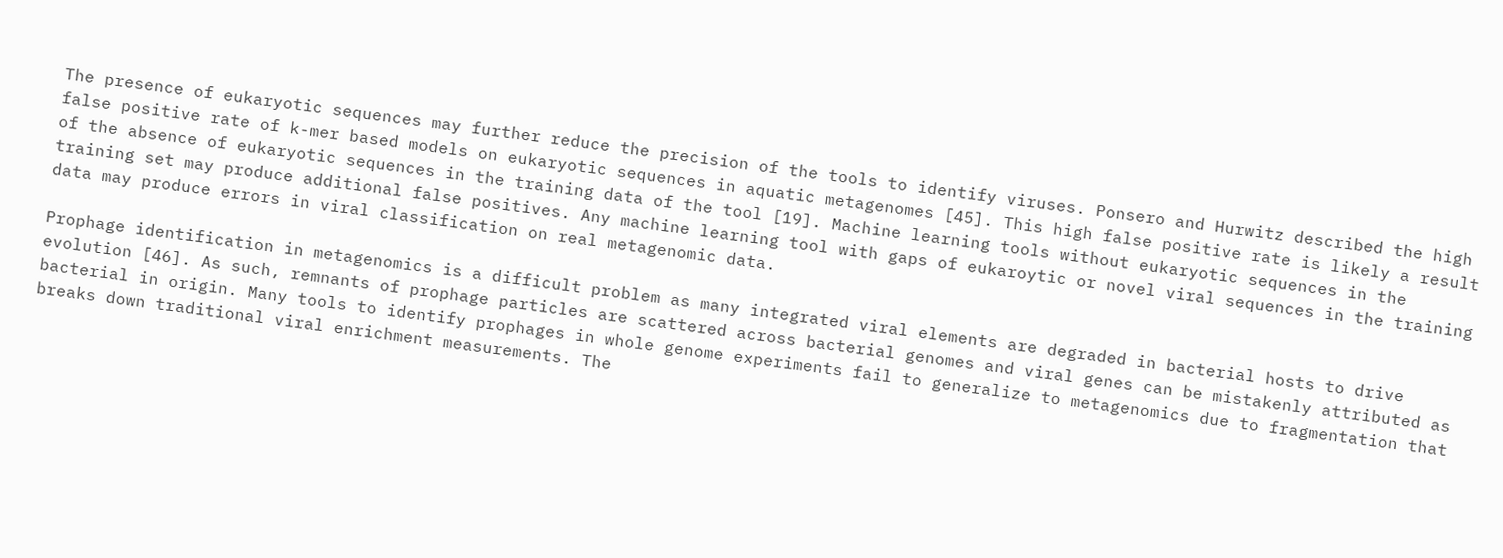The presence of eukaryotic sequences may further reduce the precision of the tools to identify viruses. Ponsero and Hurwitz described the high false positive rate of k-mer based models on eukaryotic sequences in aquatic metagenomes [45]. This high false positive rate is likely a result of the absence of eukaryotic sequences in the training data of the tool [19]. Machine learning tools without eukaryotic sequences in the training set may produce additional false positives. Any machine learning tool with gaps of eukaroytic or novel viral sequences in the training data may produce errors in viral classification on real metagenomic data.

Prophage identification in metagenomics is a difficult problem as many integrated viral elements are degraded in bacterial hosts to drive evolution [46]. As such, remnants of prophage particles are scattered across bacterial genomes and viral genes can be mistakenly attributed as bacterial in origin. Many tools to identify prophages in whole genome experiments fail to generalize to metagenomics due to fragmentation that breaks down traditional viral enrichment measurements. The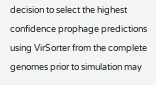decision to select the highest confidence prophage predictions using VirSorter from the complete genomes prior to simulation may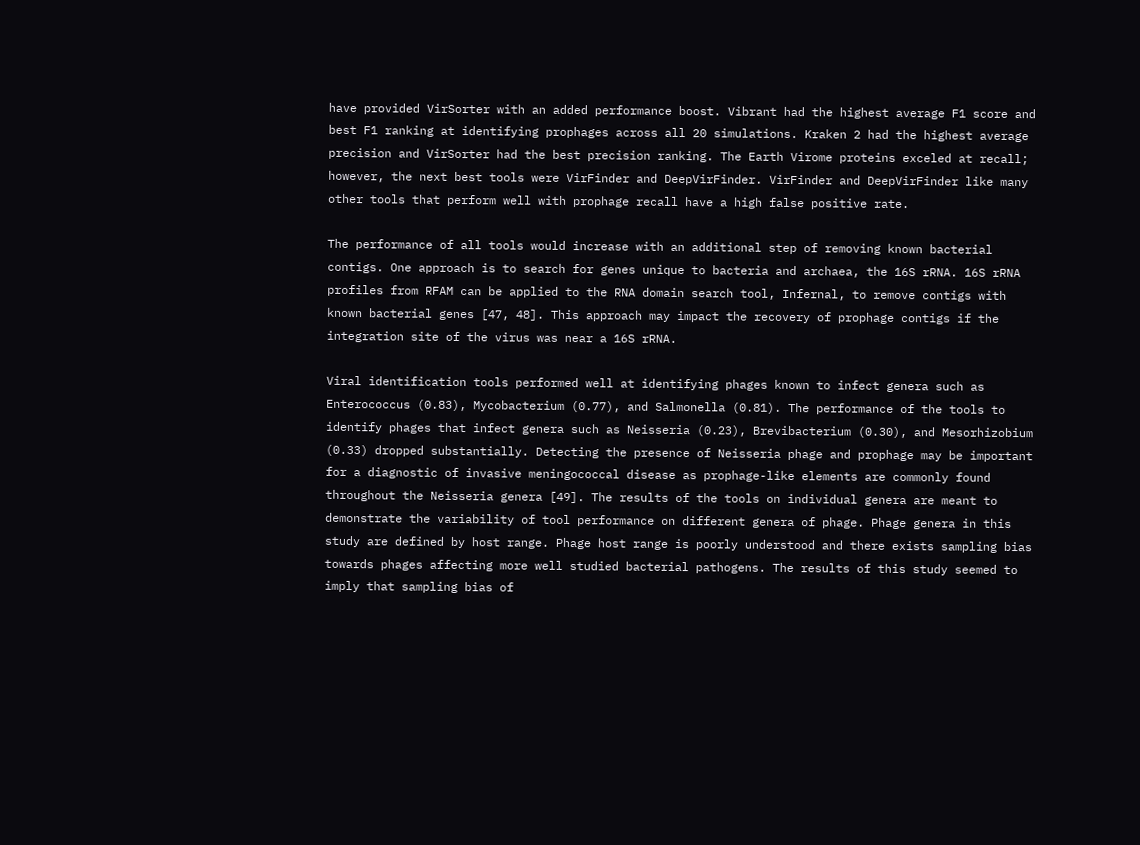have provided VirSorter with an added performance boost. Vibrant had the highest average F1 score and best F1 ranking at identifying prophages across all 20 simulations. Kraken 2 had the highest average precision and VirSorter had the best precision ranking. The Earth Virome proteins exceled at recall; however, the next best tools were VirFinder and DeepVirFinder. VirFinder and DeepVirFinder like many other tools that perform well with prophage recall have a high false positive rate.

The performance of all tools would increase with an additional step of removing known bacterial contigs. One approach is to search for genes unique to bacteria and archaea, the 16S rRNA. 16S rRNA profiles from RFAM can be applied to the RNA domain search tool, Infernal, to remove contigs with known bacterial genes [47, 48]. This approach may impact the recovery of prophage contigs if the integration site of the virus was near a 16S rRNA.

Viral identification tools performed well at identifying phages known to infect genera such as Enterococcus (0.83), Mycobacterium (0.77), and Salmonella (0.81). The performance of the tools to identify phages that infect genera such as Neisseria (0.23), Brevibacterium (0.30), and Mesorhizobium (0.33) dropped substantially. Detecting the presence of Neisseria phage and prophage may be important for a diagnostic of invasive meningococcal disease as prophage-like elements are commonly found throughout the Neisseria genera [49]. The results of the tools on individual genera are meant to demonstrate the variability of tool performance on different genera of phage. Phage genera in this study are defined by host range. Phage host range is poorly understood and there exists sampling bias towards phages affecting more well studied bacterial pathogens. The results of this study seemed to imply that sampling bias of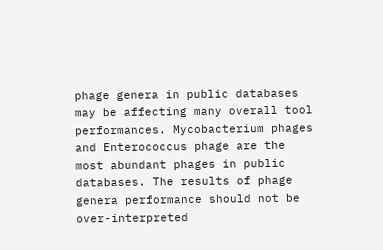phage genera in public databases may be affecting many overall tool performances. Mycobacterium phages and Enterococcus phage are the most abundant phages in public databases. The results of phage genera performance should not be over-interpreted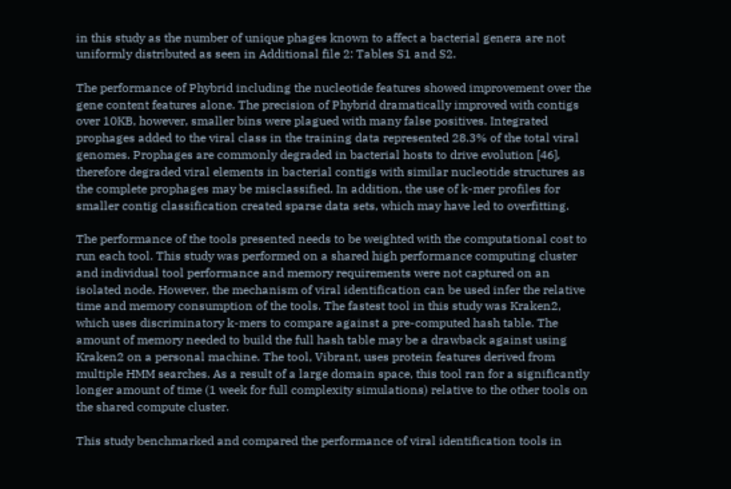in this study as the number of unique phages known to affect a bacterial genera are not uniformly distributed as seen in Additional file 2: Tables S1 and S2.

The performance of Phybrid including the nucleotide features showed improvement over the gene content features alone. The precision of Phybrid dramatically improved with contigs over 10KB, however, smaller bins were plagued with many false positives. Integrated prophages added to the viral class in the training data represented 28.3% of the total viral genomes. Prophages are commonly degraded in bacterial hosts to drive evolution [46], therefore degraded viral elements in bacterial contigs with similar nucleotide structures as the complete prophages may be misclassified. In addition, the use of k-mer profiles for smaller contig classification created sparse data sets, which may have led to overfitting.

The performance of the tools presented needs to be weighted with the computational cost to run each tool. This study was performed on a shared high performance computing cluster and individual tool performance and memory requirements were not captured on an isolated node. However, the mechanism of viral identification can be used infer the relative time and memory consumption of the tools. The fastest tool in this study was Kraken2, which uses discriminatory k-mers to compare against a pre-computed hash table. The amount of memory needed to build the full hash table may be a drawback against using Kraken2 on a personal machine. The tool, Vibrant, uses protein features derived from multiple HMM searches. As a result of a large domain space, this tool ran for a significantly longer amount of time (1 week for full complexity simulations) relative to the other tools on the shared compute cluster.

This study benchmarked and compared the performance of viral identification tools in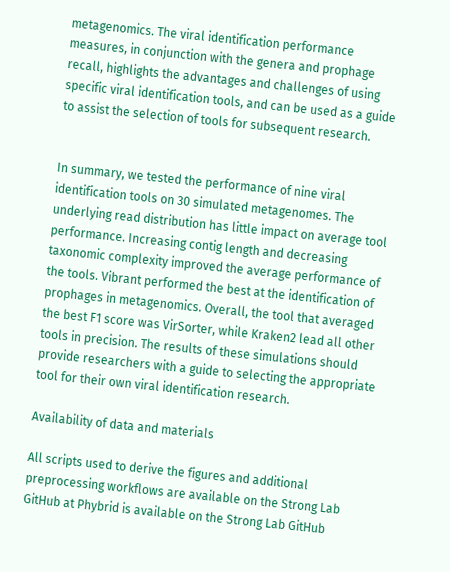metagenomics. The viral identification performance measures, in conjunction with the genera and prophage recall, highlights the advantages and challenges of using specific viral identification tools, and can be used as a guide to assist the selection of tools for subsequent research.


In summary, we tested the performance of nine viral identification tools on 30 simulated metagenomes. The underlying read distribution has little impact on average tool performance. Increasing contig length and decreasing taxonomic complexity improved the average performance of the tools. Vibrant performed the best at the identification of prophages in metagenomics. Overall, the tool that averaged the best F1 score was VirSorter, while Kraken2 lead all other tools in precision. The results of these simulations should provide researchers with a guide to selecting the appropriate tool for their own viral identification research.

Availability of data and materials

All scripts used to derive the figures and additional preprocessing workflows are available on the Strong Lab GitHub at Phybrid is available on the Strong Lab GitHub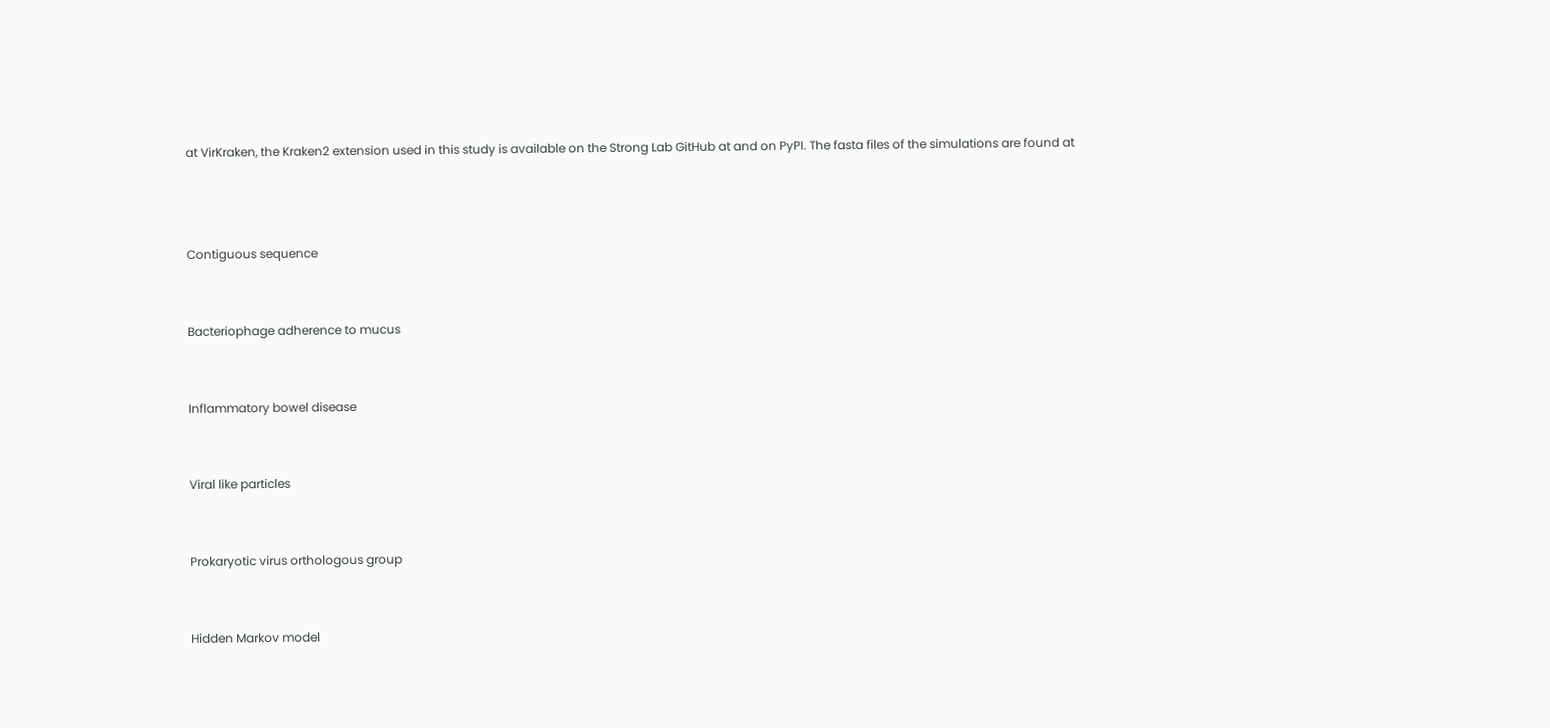at VirKraken, the Kraken2 extension used in this study is available on the Strong Lab GitHub at and on PyPI. The fasta files of the simulations are found at



Contiguous sequence


Bacteriophage adherence to mucus


Inflammatory bowel disease


Viral like particles


Prokaryotic virus orthologous group


Hidden Markov model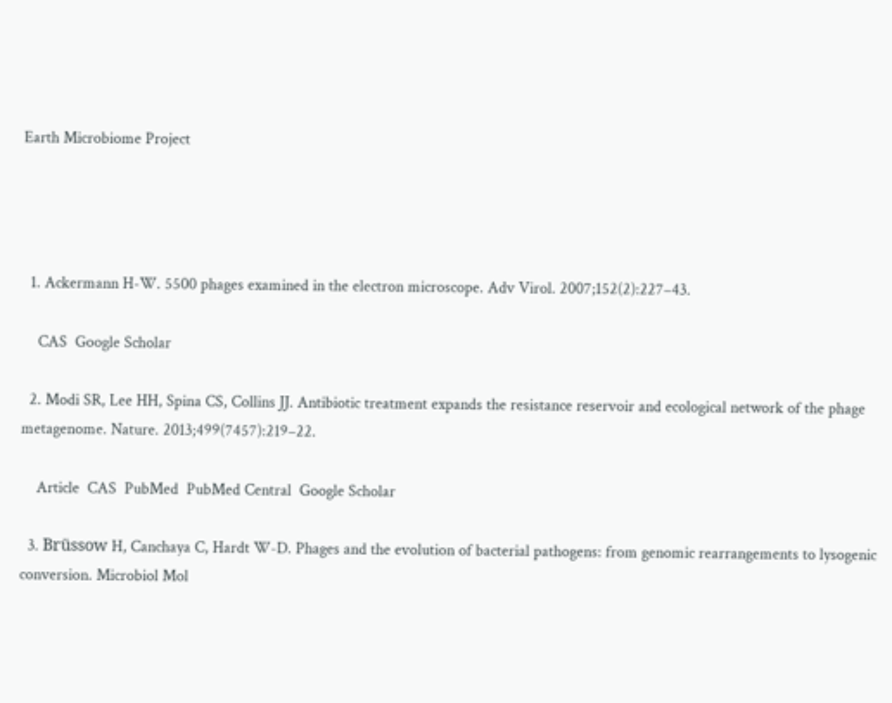Earth Microbiome Project




  1. Ackermann H-W. 5500 phages examined in the electron microscope. Adv Virol. 2007;152(2):227–43.

    CAS  Google Scholar

  2. Modi SR, Lee HH, Spina CS, Collins JJ. Antibiotic treatment expands the resistance reservoir and ecological network of the phage metagenome. Nature. 2013;499(7457):219–22.

    Article  CAS  PubMed  PubMed Central  Google Scholar

  3. Brüssow H, Canchaya C, Hardt W-D. Phages and the evolution of bacterial pathogens: from genomic rearrangements to lysogenic conversion. Microbiol Mol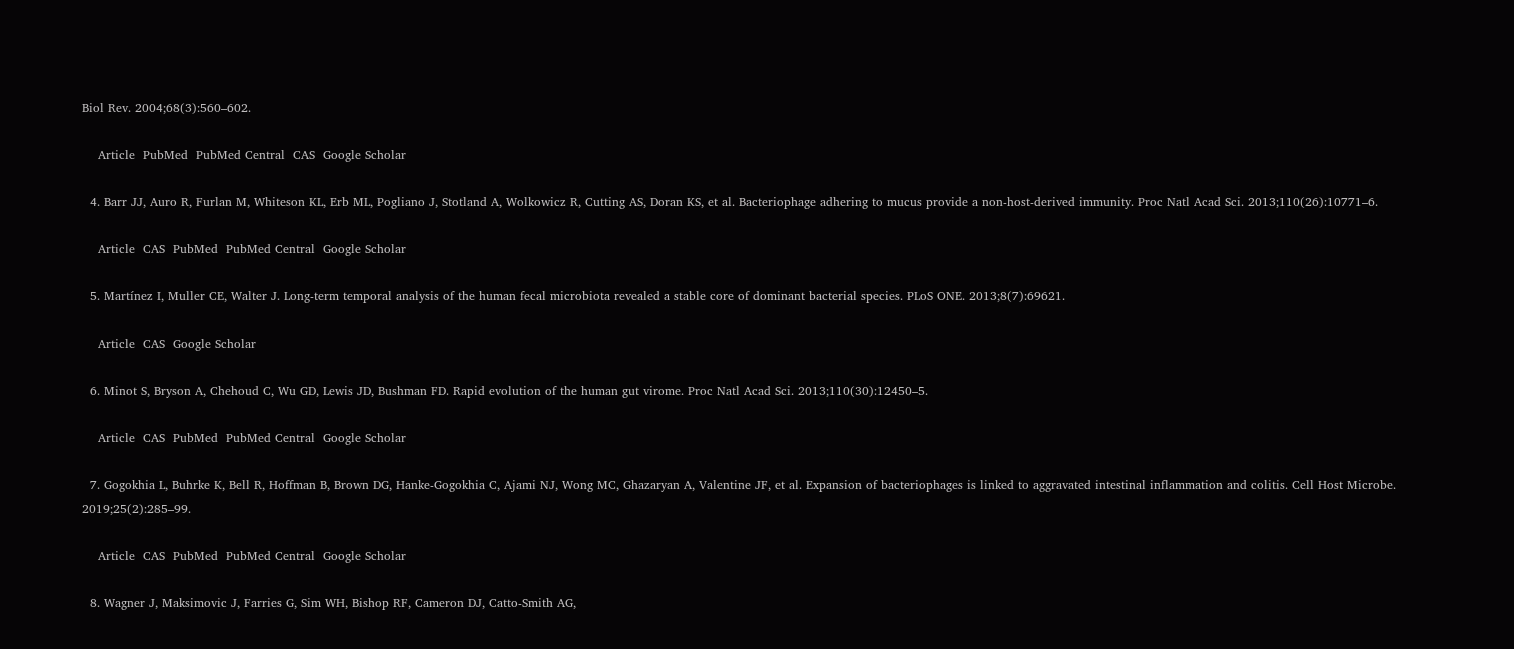Biol Rev. 2004;68(3):560–602.

    Article  PubMed  PubMed Central  CAS  Google Scholar

  4. Barr JJ, Auro R, Furlan M, Whiteson KL, Erb ML, Pogliano J, Stotland A, Wolkowicz R, Cutting AS, Doran KS, et al. Bacteriophage adhering to mucus provide a non-host-derived immunity. Proc Natl Acad Sci. 2013;110(26):10771–6.

    Article  CAS  PubMed  PubMed Central  Google Scholar

  5. Martínez I, Muller CE, Walter J. Long-term temporal analysis of the human fecal microbiota revealed a stable core of dominant bacterial species. PLoS ONE. 2013;8(7):69621.

    Article  CAS  Google Scholar

  6. Minot S, Bryson A, Chehoud C, Wu GD, Lewis JD, Bushman FD. Rapid evolution of the human gut virome. Proc Natl Acad Sci. 2013;110(30):12450–5.

    Article  CAS  PubMed  PubMed Central  Google Scholar

  7. Gogokhia L, Buhrke K, Bell R, Hoffman B, Brown DG, Hanke-Gogokhia C, Ajami NJ, Wong MC, Ghazaryan A, Valentine JF, et al. Expansion of bacteriophages is linked to aggravated intestinal inflammation and colitis. Cell Host Microbe. 2019;25(2):285–99.

    Article  CAS  PubMed  PubMed Central  Google Scholar

  8. Wagner J, Maksimovic J, Farries G, Sim WH, Bishop RF, Cameron DJ, Catto-Smith AG,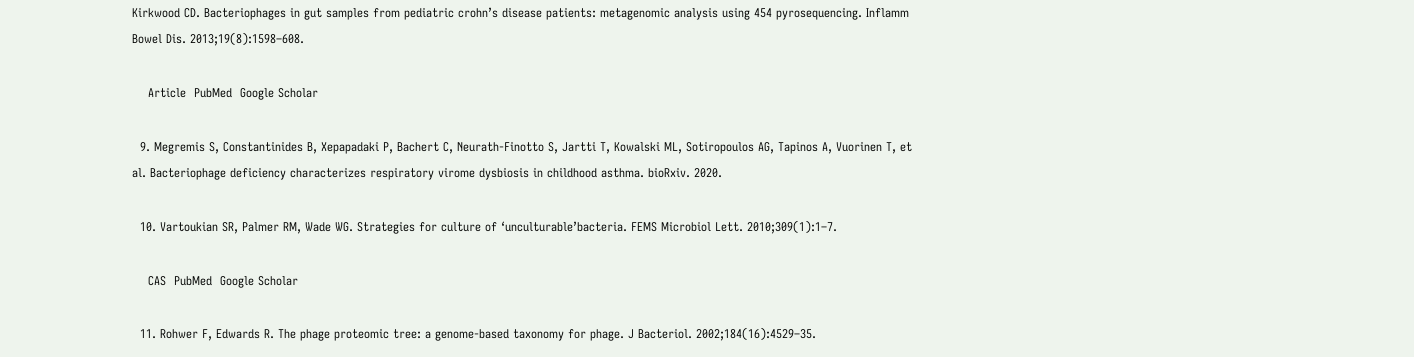Kirkwood CD. Bacteriophages in gut samples from pediatric crohn’s disease patients: metagenomic analysis using 454 pyrosequencing. Inflamm Bowel Dis. 2013;19(8):1598–608.

    Article  PubMed  Google Scholar

  9. Megremis S, Constantinides B, Xepapadaki P, Bachert C, Neurath-Finotto S, Jartti T, Kowalski ML, Sotiropoulos AG, Tapinos A, Vuorinen T, et al. Bacteriophage deficiency characterizes respiratory virome dysbiosis in childhood asthma. bioRxiv. 2020.

  10. Vartoukian SR, Palmer RM, Wade WG. Strategies for culture of ‘unculturable’bacteria. FEMS Microbiol Lett. 2010;309(1):1–7.

    CAS  PubMed  Google Scholar

  11. Rohwer F, Edwards R. The phage proteomic tree: a genome-based taxonomy for phage. J Bacteriol. 2002;184(16):4529–35.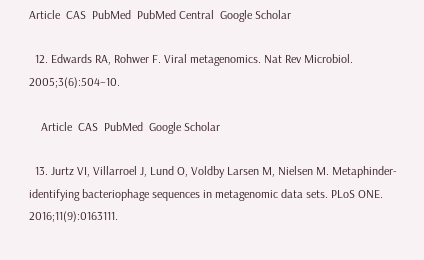Article  CAS  PubMed  PubMed Central  Google Scholar

  12. Edwards RA, Rohwer F. Viral metagenomics. Nat Rev Microbiol. 2005;3(6):504–10.

    Article  CAS  PubMed  Google Scholar

  13. Jurtz VI, Villarroel J, Lund O, Voldby Larsen M, Nielsen M. Metaphinder-identifying bacteriophage sequences in metagenomic data sets. PLoS ONE. 2016;11(9):0163111.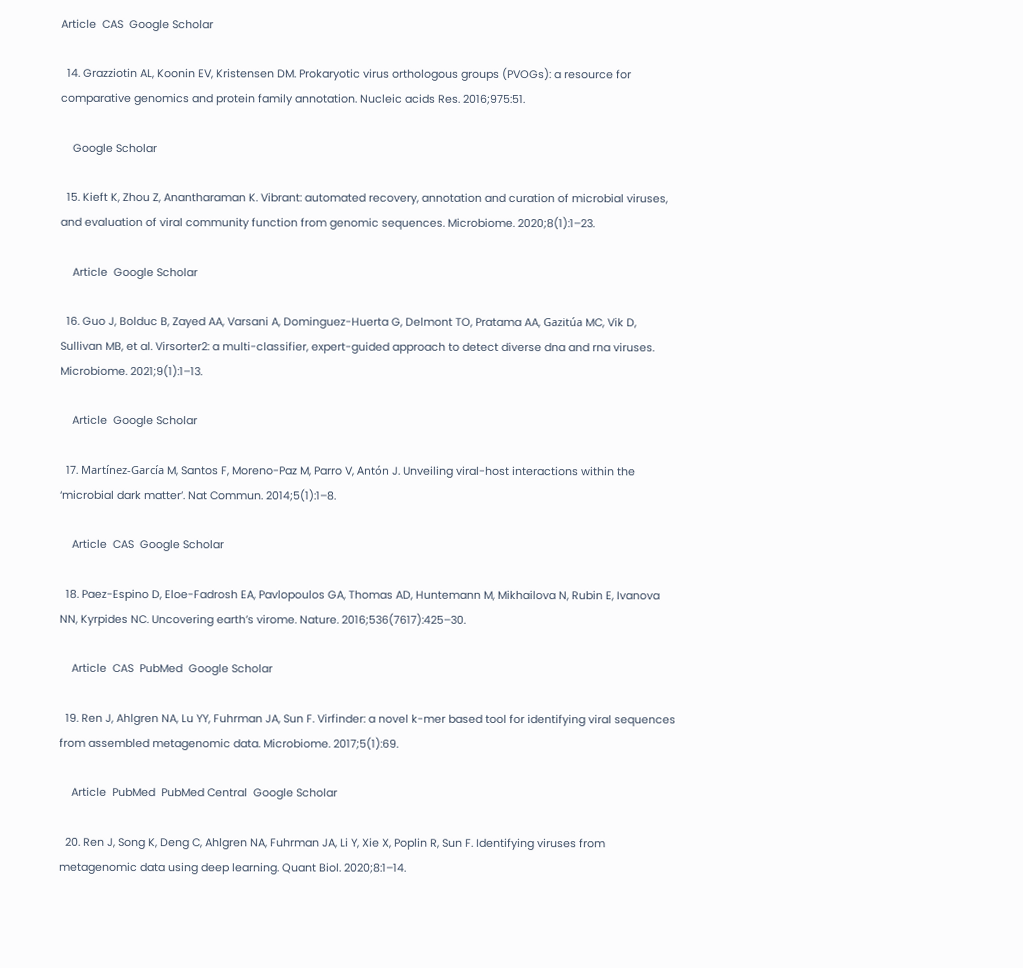Article  CAS  Google Scholar

  14. Grazziotin AL, Koonin EV, Kristensen DM. Prokaryotic virus orthologous groups (PVOGs): a resource for comparative genomics and protein family annotation. Nucleic acids Res. 2016;975:51.

    Google Scholar

  15. Kieft K, Zhou Z, Anantharaman K. Vibrant: automated recovery, annotation and curation of microbial viruses, and evaluation of viral community function from genomic sequences. Microbiome. 2020;8(1):1–23.

    Article  Google Scholar

  16. Guo J, Bolduc B, Zayed AA, Varsani A, Dominguez-Huerta G, Delmont TO, Pratama AA, Gazitúa MC, Vik D, Sullivan MB, et al. Virsorter2: a multi-classifier, expert-guided approach to detect diverse dna and rna viruses. Microbiome. 2021;9(1):1–13.

    Article  Google Scholar

  17. Martínez-García M, Santos F, Moreno-Paz M, Parro V, Antón J. Unveiling viral-host interactions within the ‘microbial dark matter’. Nat Commun. 2014;5(1):1–8.

    Article  CAS  Google Scholar

  18. Paez-Espino D, Eloe-Fadrosh EA, Pavlopoulos GA, Thomas AD, Huntemann M, Mikhailova N, Rubin E, Ivanova NN, Kyrpides NC. Uncovering earth’s virome. Nature. 2016;536(7617):425–30.

    Article  CAS  PubMed  Google Scholar

  19. Ren J, Ahlgren NA, Lu YY, Fuhrman JA, Sun F. Virfinder: a novel k-mer based tool for identifying viral sequences from assembled metagenomic data. Microbiome. 2017;5(1):69.

    Article  PubMed  PubMed Central  Google Scholar

  20. Ren J, Song K, Deng C, Ahlgren NA, Fuhrman JA, Li Y, Xie X, Poplin R, Sun F. Identifying viruses from metagenomic data using deep learning. Quant Biol. 2020;8:1–14.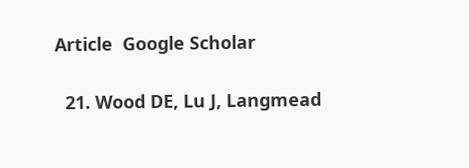Article  Google Scholar

  21. Wood DE, Lu J, Langmead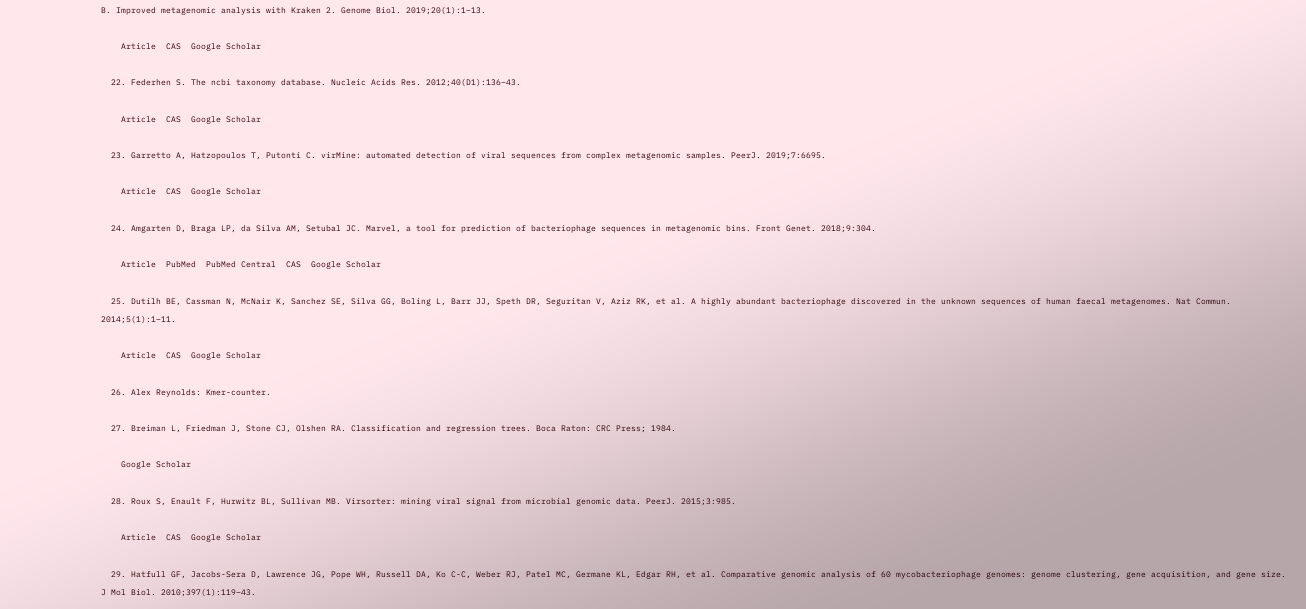B. Improved metagenomic analysis with Kraken 2. Genome Biol. 2019;20(1):1–13.

    Article  CAS  Google Scholar

  22. Federhen S. The ncbi taxonomy database. Nucleic Acids Res. 2012;40(D1):136–43.

    Article  CAS  Google Scholar

  23. Garretto A, Hatzopoulos T, Putonti C. virMine: automated detection of viral sequences from complex metagenomic samples. PeerJ. 2019;7:6695.

    Article  CAS  Google Scholar

  24. Amgarten D, Braga LP, da Silva AM, Setubal JC. Marvel, a tool for prediction of bacteriophage sequences in metagenomic bins. Front Genet. 2018;9:304.

    Article  PubMed  PubMed Central  CAS  Google Scholar

  25. Dutilh BE, Cassman N, McNair K, Sanchez SE, Silva GG, Boling L, Barr JJ, Speth DR, Seguritan V, Aziz RK, et al. A highly abundant bacteriophage discovered in the unknown sequences of human faecal metagenomes. Nat Commun. 2014;5(1):1–11.

    Article  CAS  Google Scholar

  26. Alex Reynolds: Kmer-counter.

  27. Breiman L, Friedman J, Stone CJ, Olshen RA. Classification and regression trees. Boca Raton: CRC Press; 1984.

    Google Scholar

  28. Roux S, Enault F, Hurwitz BL, Sullivan MB. Virsorter: mining viral signal from microbial genomic data. PeerJ. 2015;3:985.

    Article  CAS  Google Scholar

  29. Hatfull GF, Jacobs-Sera D, Lawrence JG, Pope WH, Russell DA, Ko C-C, Weber RJ, Patel MC, Germane KL, Edgar RH, et al. Comparative genomic analysis of 60 mycobacteriophage genomes: genome clustering, gene acquisition, and gene size. J Mol Biol. 2010;397(1):119–43.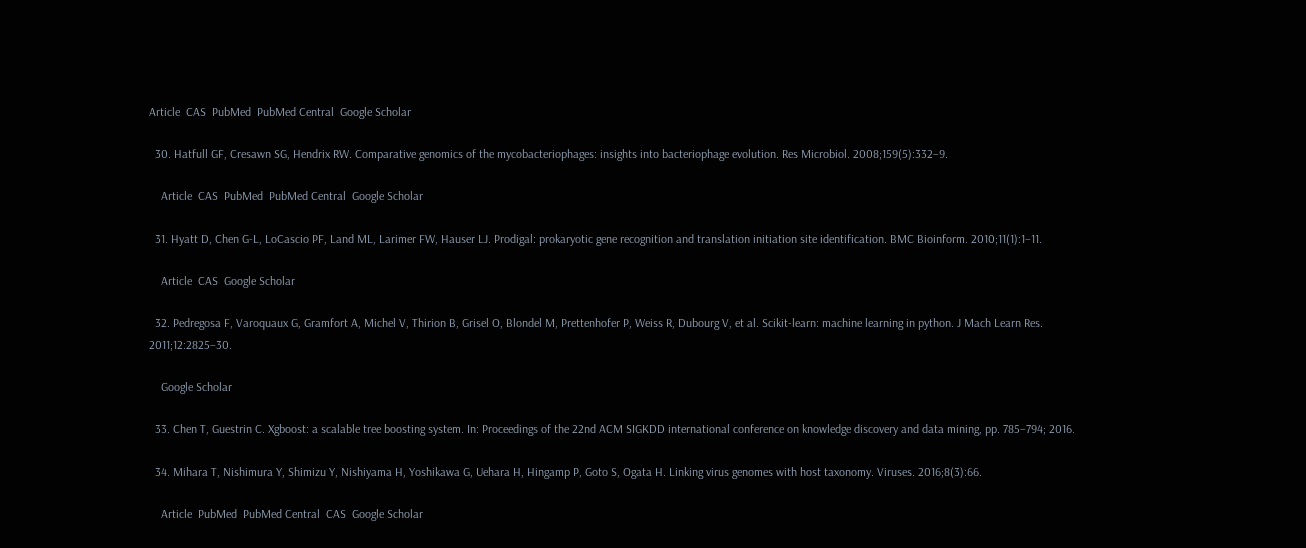Article  CAS  PubMed  PubMed Central  Google Scholar

  30. Hatfull GF, Cresawn SG, Hendrix RW. Comparative genomics of the mycobacteriophages: insights into bacteriophage evolution. Res Microbiol. 2008;159(5):332–9.

    Article  CAS  PubMed  PubMed Central  Google Scholar

  31. Hyatt D, Chen G-L, LoCascio PF, Land ML, Larimer FW, Hauser LJ. Prodigal: prokaryotic gene recognition and translation initiation site identification. BMC Bioinform. 2010;11(1):1–11.

    Article  CAS  Google Scholar

  32. Pedregosa F, Varoquaux G, Gramfort A, Michel V, Thirion B, Grisel O, Blondel M, Prettenhofer P, Weiss R, Dubourg V, et al. Scikit-learn: machine learning in python. J Mach Learn Res. 2011;12:2825–30.

    Google Scholar

  33. Chen T, Guestrin C. Xgboost: a scalable tree boosting system. In: Proceedings of the 22nd ACM SIGKDD international conference on knowledge discovery and data mining, pp. 785–794; 2016.

  34. Mihara T, Nishimura Y, Shimizu Y, Nishiyama H, Yoshikawa G, Uehara H, Hingamp P, Goto S, Ogata H. Linking virus genomes with host taxonomy. Viruses. 2016;8(3):66.

    Article  PubMed  PubMed Central  CAS  Google Scholar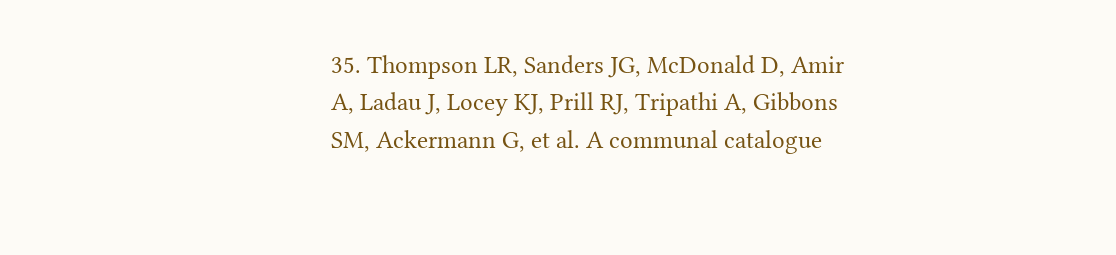35. Thompson LR, Sanders JG, McDonald D, Amir A, Ladau J, Locey KJ, Prill RJ, Tripathi A, Gibbons SM, Ackermann G, et al. A communal catalogue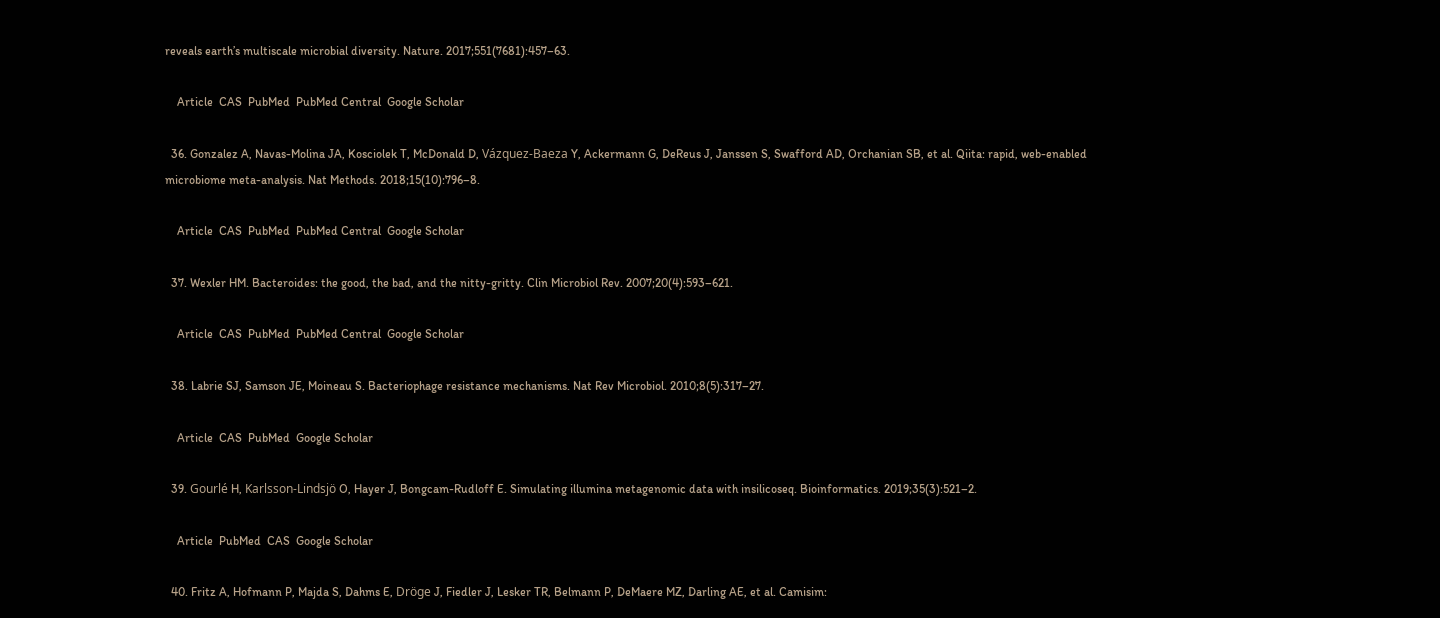reveals earth’s multiscale microbial diversity. Nature. 2017;551(7681):457–63.

    Article  CAS  PubMed  PubMed Central  Google Scholar

  36. Gonzalez A, Navas-Molina JA, Kosciolek T, McDonald D, Vázquez-Baeza Y, Ackermann G, DeReus J, Janssen S, Swafford AD, Orchanian SB, et al. Qiita: rapid, web-enabled microbiome meta-analysis. Nat Methods. 2018;15(10):796–8.

    Article  CAS  PubMed  PubMed Central  Google Scholar

  37. Wexler HM. Bacteroides: the good, the bad, and the nitty-gritty. Clin Microbiol Rev. 2007;20(4):593–621.

    Article  CAS  PubMed  PubMed Central  Google Scholar

  38. Labrie SJ, Samson JE, Moineau S. Bacteriophage resistance mechanisms. Nat Rev Microbiol. 2010;8(5):317–27.

    Article  CAS  PubMed  Google Scholar

  39. Gourlé H, Karlsson-Lindsjö O, Hayer J, Bongcam-Rudloff E. Simulating illumina metagenomic data with insilicoseq. Bioinformatics. 2019;35(3):521–2.

    Article  PubMed  CAS  Google Scholar

  40. Fritz A, Hofmann P, Majda S, Dahms E, Dröge J, Fiedler J, Lesker TR, Belmann P, DeMaere MZ, Darling AE, et al. Camisim: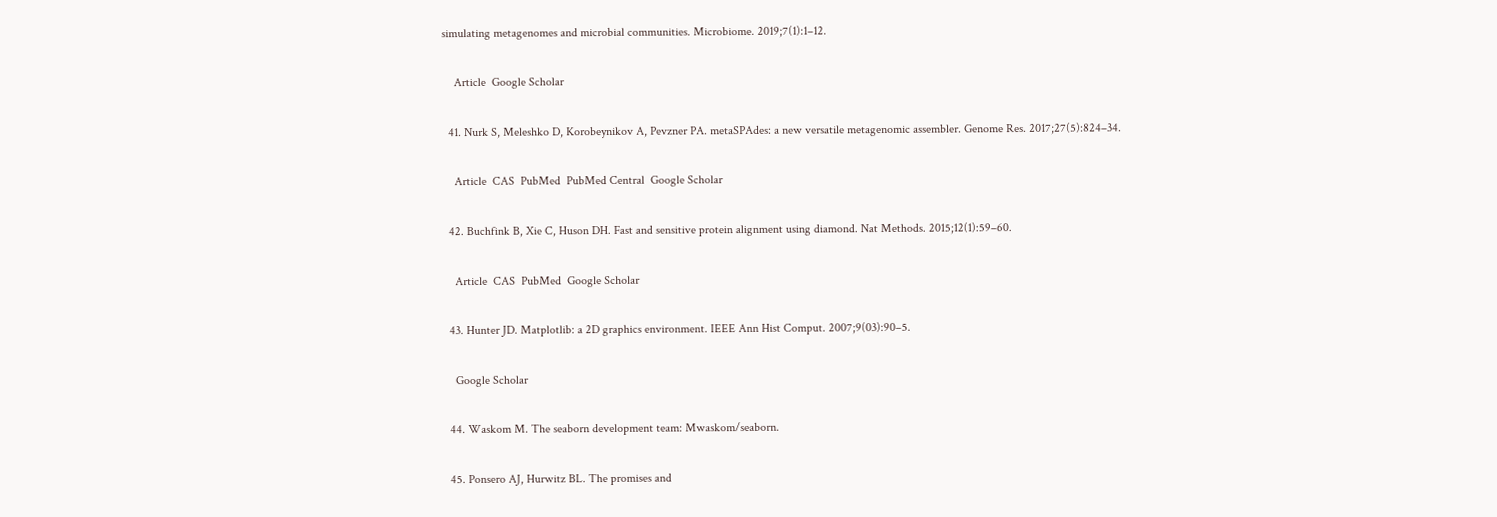simulating metagenomes and microbial communities. Microbiome. 2019;7(1):1–12.

    Article  Google Scholar

  41. Nurk S, Meleshko D, Korobeynikov A, Pevzner PA. metaSPAdes: a new versatile metagenomic assembler. Genome Res. 2017;27(5):824–34.

    Article  CAS  PubMed  PubMed Central  Google Scholar

  42. Buchfink B, Xie C, Huson DH. Fast and sensitive protein alignment using diamond. Nat Methods. 2015;12(1):59–60.

    Article  CAS  PubMed  Google Scholar

  43. Hunter JD. Matplotlib: a 2D graphics environment. IEEE Ann Hist Comput. 2007;9(03):90–5.

    Google Scholar

  44. Waskom M. The seaborn development team: Mwaskom/seaborn.

  45. Ponsero AJ, Hurwitz BL. The promises and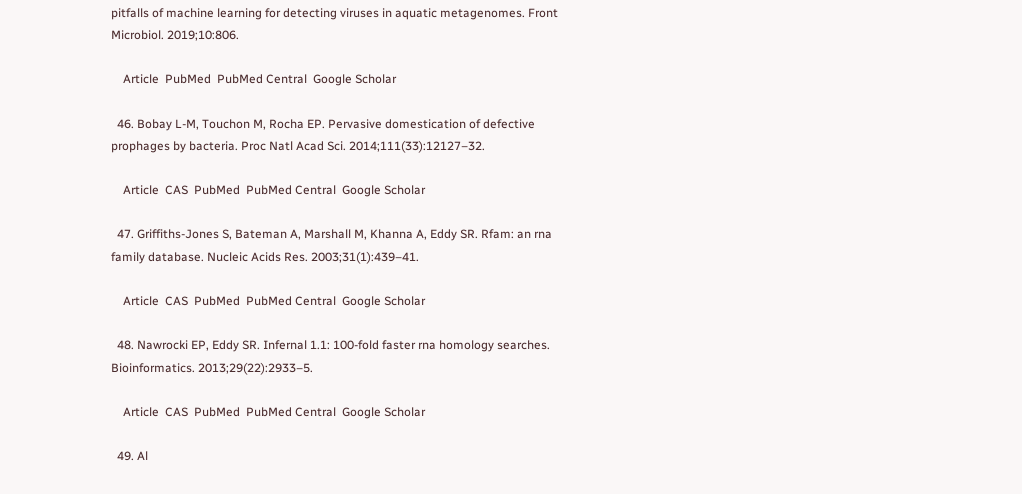pitfalls of machine learning for detecting viruses in aquatic metagenomes. Front Microbiol. 2019;10:806.

    Article  PubMed  PubMed Central  Google Scholar

  46. Bobay L-M, Touchon M, Rocha EP. Pervasive domestication of defective prophages by bacteria. Proc Natl Acad Sci. 2014;111(33):12127–32.

    Article  CAS  PubMed  PubMed Central  Google Scholar

  47. Griffiths-Jones S, Bateman A, Marshall M, Khanna A, Eddy SR. Rfam: an rna family database. Nucleic Acids Res. 2003;31(1):439–41.

    Article  CAS  PubMed  PubMed Central  Google Scholar

  48. Nawrocki EP, Eddy SR. Infernal 1.1: 100-fold faster rna homology searches. Bioinformatics. 2013;29(22):2933–5.

    Article  CAS  PubMed  PubMed Central  Google Scholar

  49. Al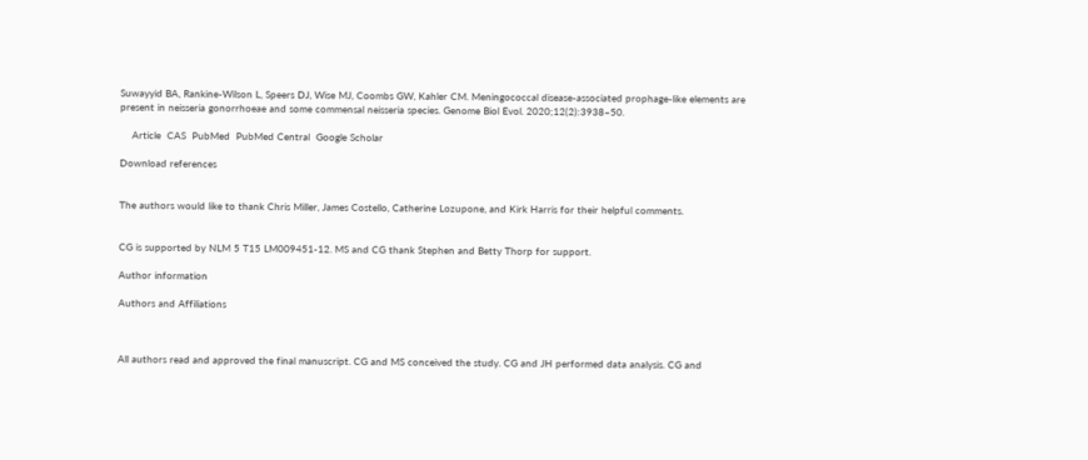Suwayyid BA, Rankine-Wilson L, Speers DJ, Wise MJ, Coombs GW, Kahler CM. Meningococcal disease-associated prophage-like elements are present in neisseria gonorrhoeae and some commensal neisseria species. Genome Biol Evol. 2020;12(2):3938–50.

    Article  CAS  PubMed  PubMed Central  Google Scholar

Download references


The authors would like to thank Chris Miller, James Costello, Catherine Lozupone, and Kirk Harris for their helpful comments.


CG is supported by NLM 5 T15 LM009451-12. MS and CG thank Stephen and Betty Thorp for support.

Author information

Authors and Affiliations



All authors read and approved the final manuscript. CG and MS conceived the study. CG and JH performed data analysis. CG and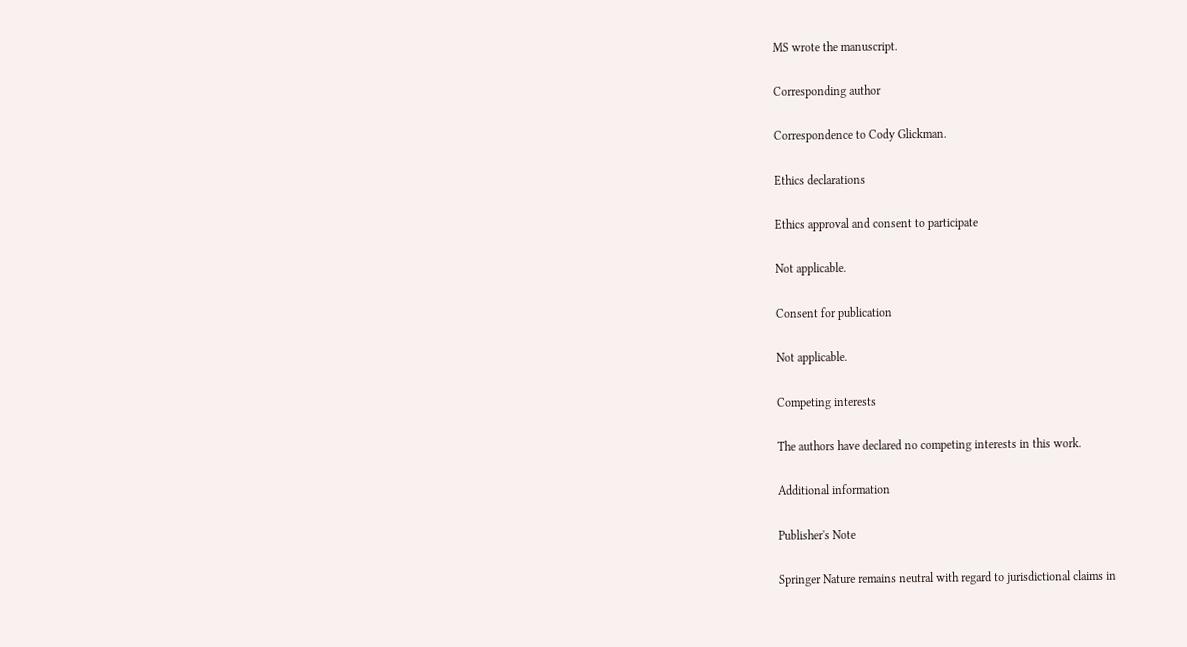MS wrote the manuscript.

Corresponding author

Correspondence to Cody Glickman.

Ethics declarations

Ethics approval and consent to participate

Not applicable.

Consent for publication

Not applicable.

Competing interests

The authors have declared no competing interests in this work.

Additional information

Publisher's Note

Springer Nature remains neutral with regard to jurisdictional claims in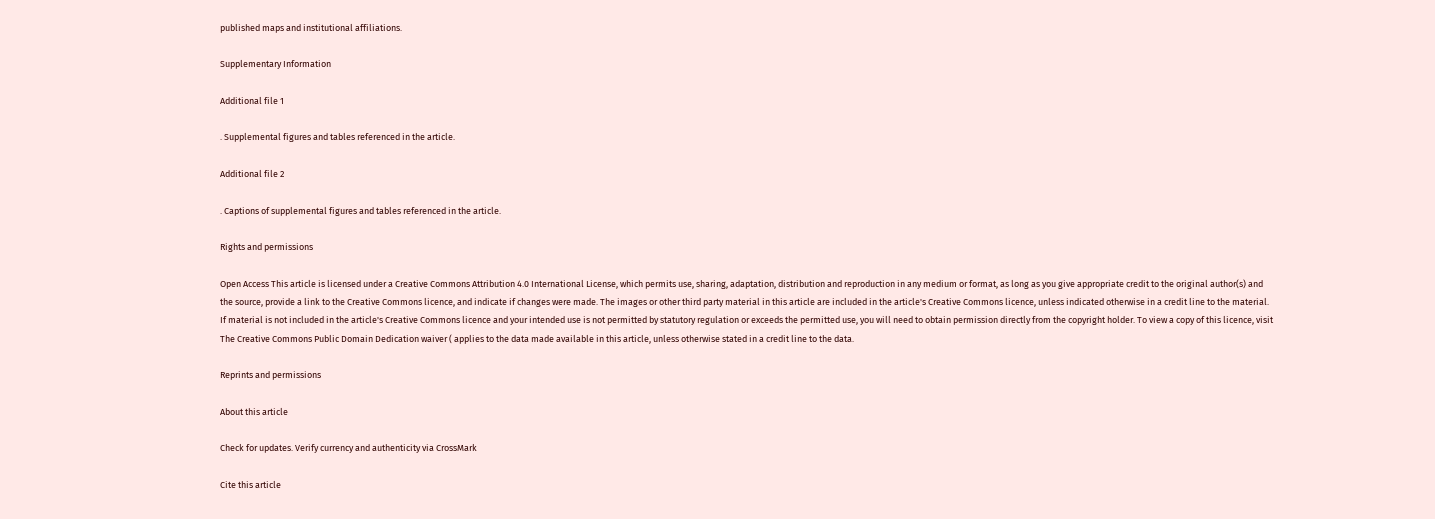published maps and institutional affiliations.

Supplementary Information

Additional file 1

. Supplemental figures and tables referenced in the article.

Additional file 2

. Captions of supplemental figures and tables referenced in the article.

Rights and permissions

Open Access This article is licensed under a Creative Commons Attribution 4.0 International License, which permits use, sharing, adaptation, distribution and reproduction in any medium or format, as long as you give appropriate credit to the original author(s) and the source, provide a link to the Creative Commons licence, and indicate if changes were made. The images or other third party material in this article are included in the article's Creative Commons licence, unless indicated otherwise in a credit line to the material. If material is not included in the article's Creative Commons licence and your intended use is not permitted by statutory regulation or exceeds the permitted use, you will need to obtain permission directly from the copyright holder. To view a copy of this licence, visit The Creative Commons Public Domain Dedication waiver ( applies to the data made available in this article, unless otherwise stated in a credit line to the data.

Reprints and permissions

About this article

Check for updates. Verify currency and authenticity via CrossMark

Cite this article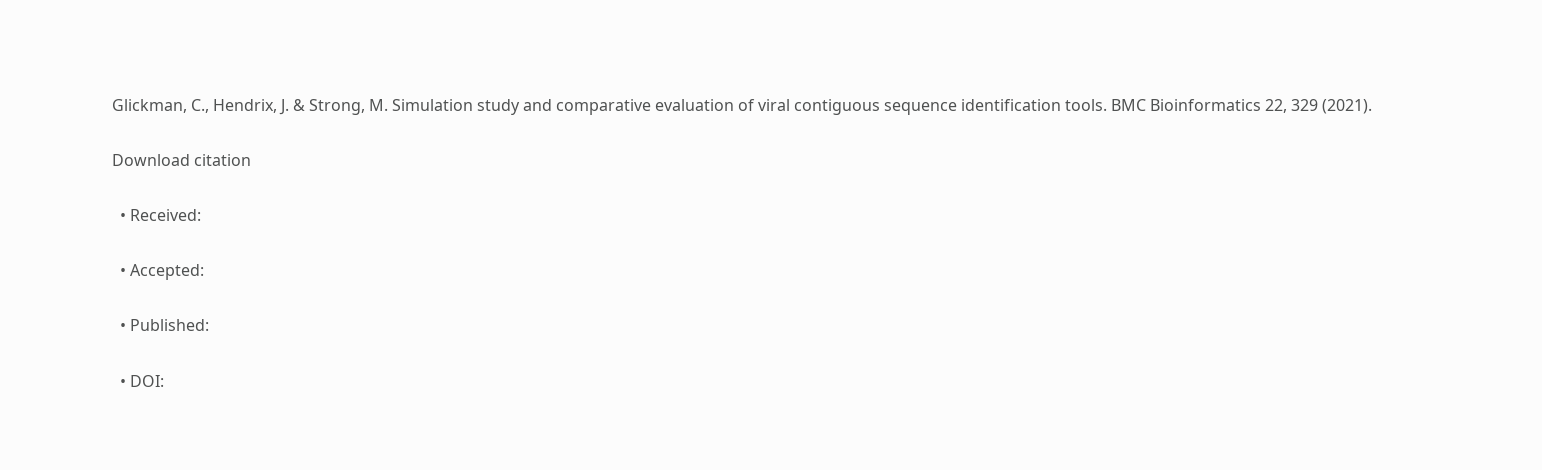Glickman, C., Hendrix, J. & Strong, M. Simulation study and comparative evaluation of viral contiguous sequence identification tools. BMC Bioinformatics 22, 329 (2021).

Download citation

  • Received:

  • Accepted:

  • Published:

  • DOI: